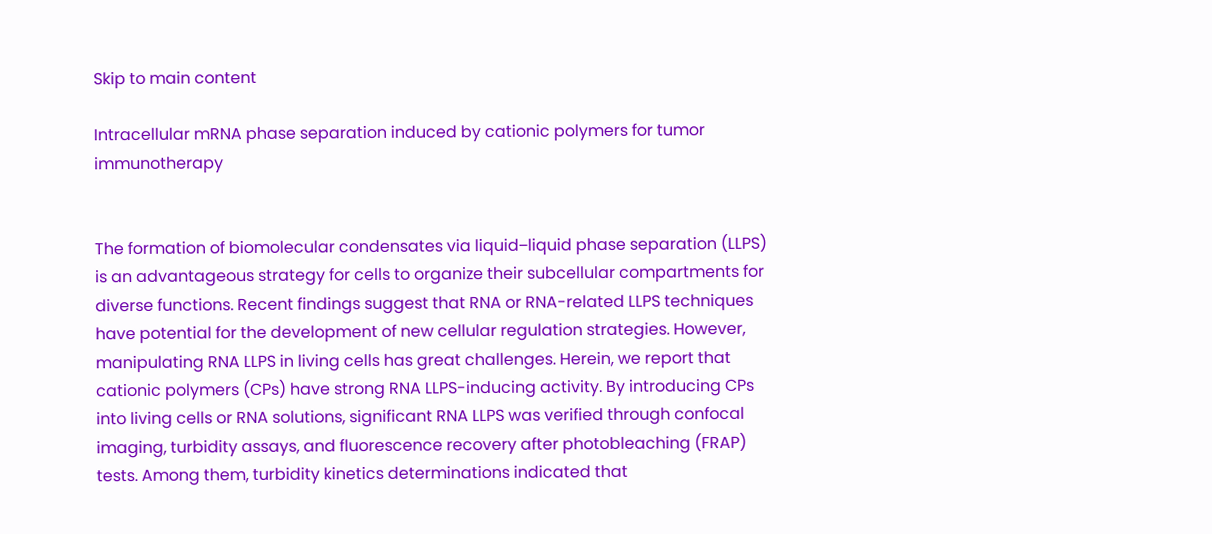Skip to main content

Intracellular mRNA phase separation induced by cationic polymers for tumor immunotherapy


The formation of biomolecular condensates via liquid‒liquid phase separation (LLPS) is an advantageous strategy for cells to organize their subcellular compartments for diverse functions. Recent findings suggest that RNA or RNA-related LLPS techniques have potential for the development of new cellular regulation strategies. However, manipulating RNA LLPS in living cells has great challenges. Herein, we report that cationic polymers (CPs) have strong RNA LLPS-inducing activity. By introducing CPs into living cells or RNA solutions, significant RNA LLPS was verified through confocal imaging, turbidity assays, and fluorescence recovery after photobleaching (FRAP) tests. Among them, turbidity kinetics determinations indicated that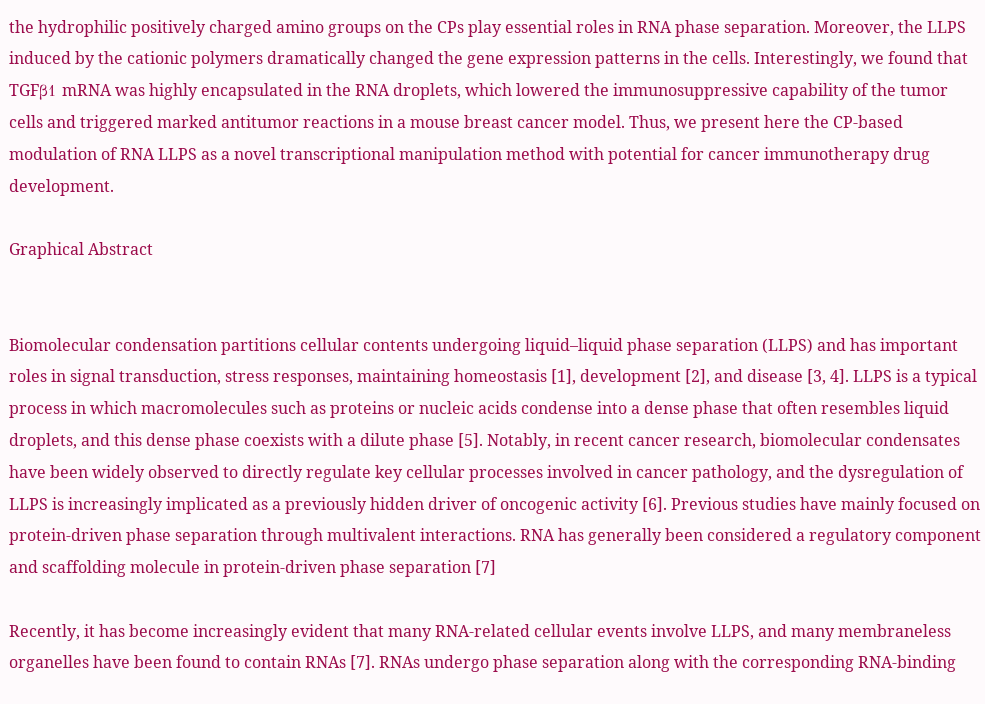the hydrophilic positively charged amino groups on the CPs play essential roles in RNA phase separation. Moreover, the LLPS induced by the cationic polymers dramatically changed the gene expression patterns in the cells. Interestingly, we found that TGFβ1 mRNA was highly encapsulated in the RNA droplets, which lowered the immunosuppressive capability of the tumor cells and triggered marked antitumor reactions in a mouse breast cancer model. Thus, we present here the CP-based modulation of RNA LLPS as a novel transcriptional manipulation method with potential for cancer immunotherapy drug development.

Graphical Abstract


Biomolecular condensation partitions cellular contents undergoing liquid–liquid phase separation (LLPS) and has important roles in signal transduction, stress responses, maintaining homeostasis [1], development [2], and disease [3, 4]. LLPS is a typical process in which macromolecules such as proteins or nucleic acids condense into a dense phase that often resembles liquid droplets, and this dense phase coexists with a dilute phase [5]. Notably, in recent cancer research, biomolecular condensates have been widely observed to directly regulate key cellular processes involved in cancer pathology, and the dysregulation of LLPS is increasingly implicated as a previously hidden driver of oncogenic activity [6]. Previous studies have mainly focused on protein-driven phase separation through multivalent interactions. RNA has generally been considered a regulatory component and scaffolding molecule in protein-driven phase separation [7]

Recently, it has become increasingly evident that many RNA-related cellular events involve LLPS, and many membraneless organelles have been found to contain RNAs [7]. RNAs undergo phase separation along with the corresponding RNA-binding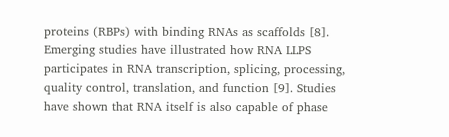proteins (RBPs) with binding RNAs as scaffolds [8]. Emerging studies have illustrated how RNA LLPS participates in RNA transcription, splicing, processing, quality control, translation, and function [9]. Studies have shown that RNA itself is also capable of phase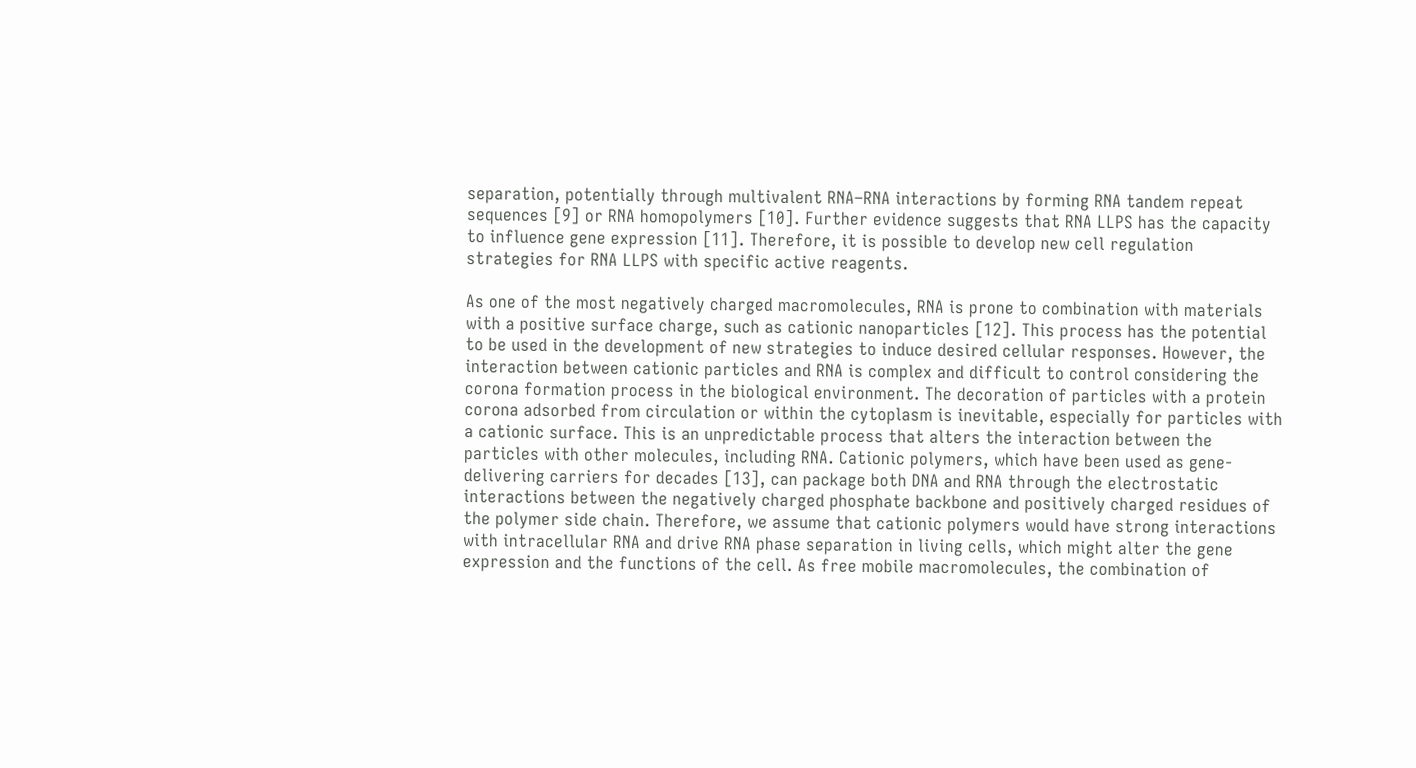separation, potentially through multivalent RNA–RNA interactions by forming RNA tandem repeat sequences [9] or RNA homopolymers [10]. Further evidence suggests that RNA LLPS has the capacity to influence gene expression [11]. Therefore, it is possible to develop new cell regulation strategies for RNA LLPS with specific active reagents.

As one of the most negatively charged macromolecules, RNA is prone to combination with materials with a positive surface charge, such as cationic nanoparticles [12]. This process has the potential to be used in the development of new strategies to induce desired cellular responses. However, the interaction between cationic particles and RNA is complex and difficult to control considering the corona formation process in the biological environment. The decoration of particles with a protein corona adsorbed from circulation or within the cytoplasm is inevitable, especially for particles with a cationic surface. This is an unpredictable process that alters the interaction between the particles with other molecules, including RNA. Cationic polymers, which have been used as gene-delivering carriers for decades [13], can package both DNA and RNA through the electrostatic interactions between the negatively charged phosphate backbone and positively charged residues of the polymer side chain. Therefore, we assume that cationic polymers would have strong interactions with intracellular RNA and drive RNA phase separation in living cells, which might alter the gene expression and the functions of the cell. As free mobile macromolecules, the combination of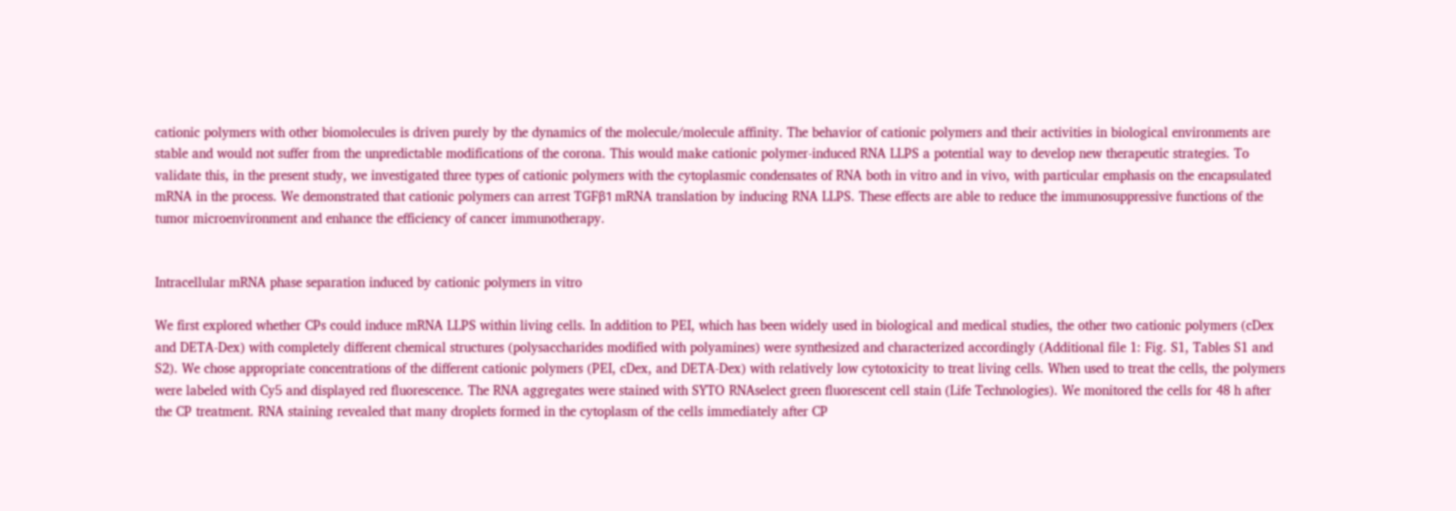cationic polymers with other biomolecules is driven purely by the dynamics of the molecule/molecule affinity. The behavior of cationic polymers and their activities in biological environments are stable and would not suffer from the unpredictable modifications of the corona. This would make cationic polymer-induced RNA LLPS a potential way to develop new therapeutic strategies. To validate this, in the present study, we investigated three types of cationic polymers with the cytoplasmic condensates of RNA both in vitro and in vivo, with particular emphasis on the encapsulated mRNA in the process. We demonstrated that cationic polymers can arrest TGFβ1 mRNA translation by inducing RNA LLPS. These effects are able to reduce the immunosuppressive functions of the tumor microenvironment and enhance the efficiency of cancer immunotherapy.


Intracellular mRNA phase separation induced by cationic polymers in vitro

We first explored whether CPs could induce mRNA LLPS within living cells. In addition to PEI, which has been widely used in biological and medical studies, the other two cationic polymers (cDex and DETA-Dex) with completely different chemical structures (polysaccharides modified with polyamines) were synthesized and characterized accordingly (Additional file 1: Fig. S1, Tables S1 and S2). We chose appropriate concentrations of the different cationic polymers (PEI, cDex, and DETA-Dex) with relatively low cytotoxicity to treat living cells. When used to treat the cells, the polymers were labeled with Cy5 and displayed red fluorescence. The RNA aggregates were stained with SYTO RNAselect green fluorescent cell stain (Life Technologies). We monitored the cells for 48 h after the CP treatment. RNA staining revealed that many droplets formed in the cytoplasm of the cells immediately after CP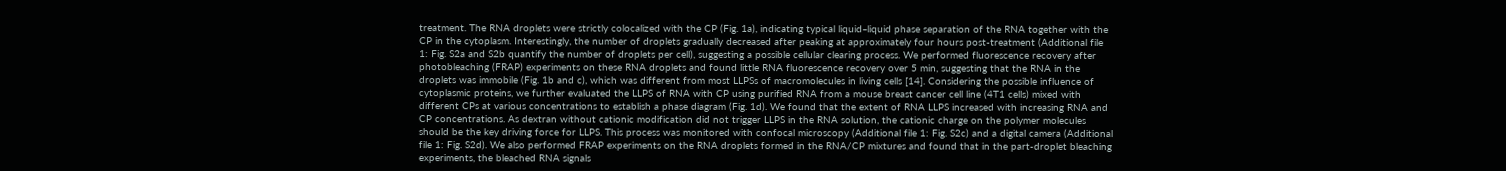treatment. The RNA droplets were strictly colocalized with the CP (Fig. 1a), indicating typical liquid‒liquid phase separation of the RNA together with the CP in the cytoplasm. Interestingly, the number of droplets gradually decreased after peaking at approximately four hours post-treatment (Additional file 1: Fig. S2a and S2b quantify the number of droplets per cell), suggesting a possible cellular clearing process. We performed fluorescence recovery after photobleaching (FRAP) experiments on these RNA droplets and found little RNA fluorescence recovery over 5 min, suggesting that the RNA in the droplets was immobile (Fig. 1b and c), which was different from most LLPSs of macromolecules in living cells [14]. Considering the possible influence of cytoplasmic proteins, we further evaluated the LLPS of RNA with CP using purified RNA from a mouse breast cancer cell line (4T1 cells) mixed with different CPs at various concentrations to establish a phase diagram (Fig. 1d). We found that the extent of RNA LLPS increased with increasing RNA and CP concentrations. As dextran without cationic modification did not trigger LLPS in the RNA solution, the cationic charge on the polymer molecules should be the key driving force for LLPS. This process was monitored with confocal microscopy (Additional file 1: Fig. S2c) and a digital camera (Additional file 1: Fig. S2d). We also performed FRAP experiments on the RNA droplets formed in the RNA/CP mixtures and found that in the part-droplet bleaching experiments, the bleached RNA signals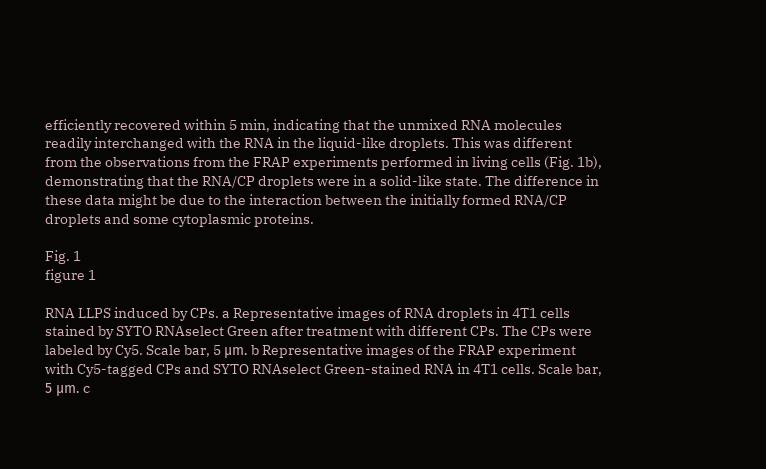efficiently recovered within 5 min, indicating that the unmixed RNA molecules readily interchanged with the RNA in the liquid-like droplets. This was different from the observations from the FRAP experiments performed in living cells (Fig. 1b), demonstrating that the RNA/CP droplets were in a solid-like state. The difference in these data might be due to the interaction between the initially formed RNA/CP droplets and some cytoplasmic proteins.

Fig. 1
figure 1

RNA LLPS induced by CPs. a Representative images of RNA droplets in 4T1 cells stained by SYTO RNAselect Green after treatment with different CPs. The CPs were labeled by Cy5. Scale bar, 5 μm. b Representative images of the FRAP experiment with Cy5-tagged CPs and SYTO RNAselect Green-stained RNA in 4T1 cells. Scale bar, 5 μm. c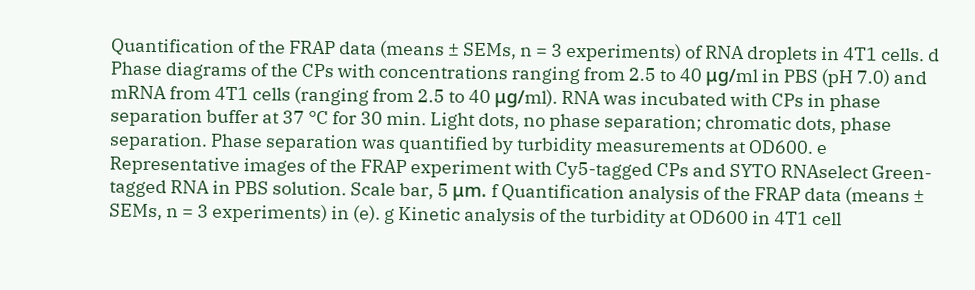Quantification of the FRAP data (means ± SEMs, n = 3 experiments) of RNA droplets in 4T1 cells. d Phase diagrams of the CPs with concentrations ranging from 2.5 to 40 μg/ml in PBS (pH 7.0) and mRNA from 4T1 cells (ranging from 2.5 to 40 μg/ml). RNA was incubated with CPs in phase separation buffer at 37 °C for 30 min. Light dots, no phase separation; chromatic dots, phase separation. Phase separation was quantified by turbidity measurements at OD600. e Representative images of the FRAP experiment with Cy5-tagged CPs and SYTO RNAselect Green-tagged RNA in PBS solution. Scale bar, 5 μm. f Quantification analysis of the FRAP data (means ± SEMs, n = 3 experiments) in (e). g Kinetic analysis of the turbidity at OD600 in 4T1 cell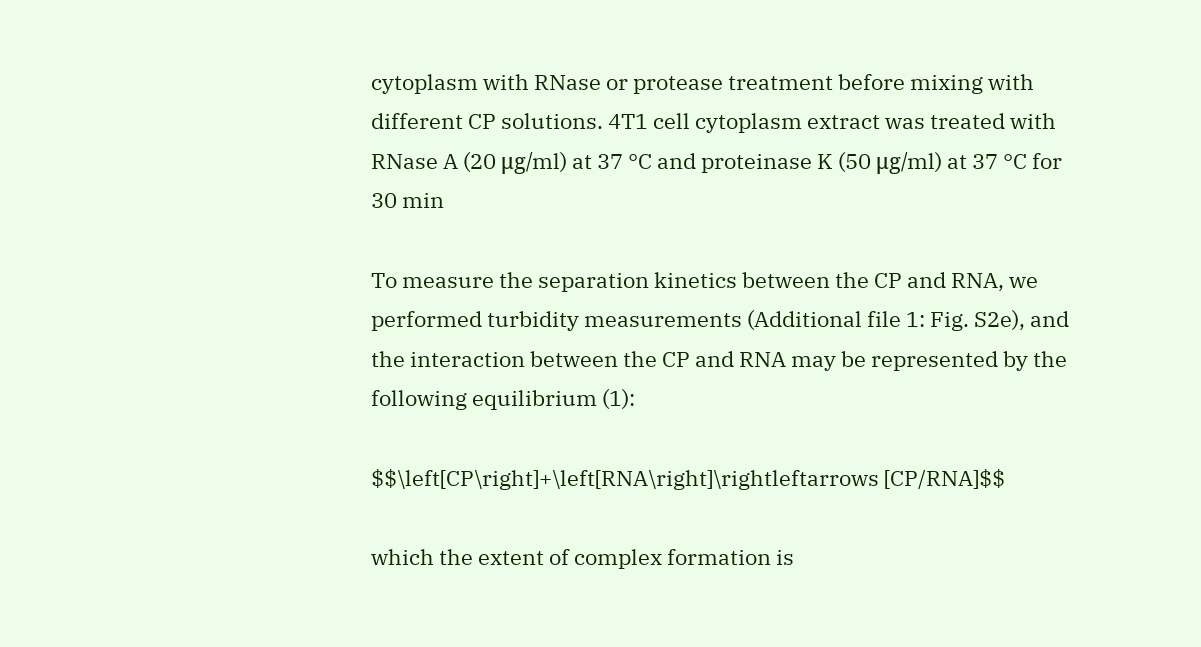cytoplasm with RNase or protease treatment before mixing with different CP solutions. 4T1 cell cytoplasm extract was treated with RNase A (20 μg/ml) at 37 °C and proteinase K (50 μg/ml) at 37 °C for 30 min

To measure the separation kinetics between the CP and RNA, we performed turbidity measurements (Additional file 1: Fig. S2e), and the interaction between the CP and RNA may be represented by the following equilibrium (1):

$$\left[CP\right]+\left[RNA\right]\rightleftarrows [CP/RNA]$$

which the extent of complex formation is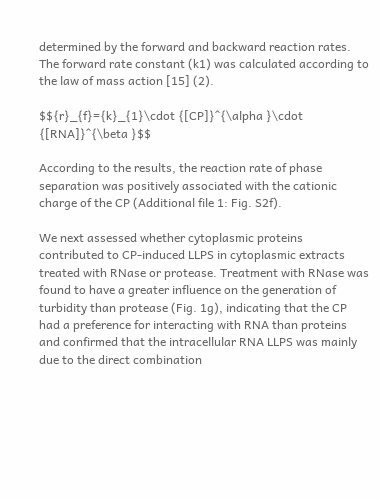determined by the forward and backward reaction rates. The forward rate constant (k1) was calculated according to the law of mass action [15] (2).

$${r}_{f}={k}_{1}\cdot {[CP]}^{\alpha }\cdot {[RNA]}^{\beta }$$

According to the results, the reaction rate of phase separation was positively associated with the cationic charge of the CP (Additional file 1: Fig. S2f).

We next assessed whether cytoplasmic proteins contributed to CP-induced LLPS in cytoplasmic extracts treated with RNase or protease. Treatment with RNase was found to have a greater influence on the generation of turbidity than protease (Fig. 1g), indicating that the CP had a preference for interacting with RNA than proteins and confirmed that the intracellular RNA LLPS was mainly due to the direct combination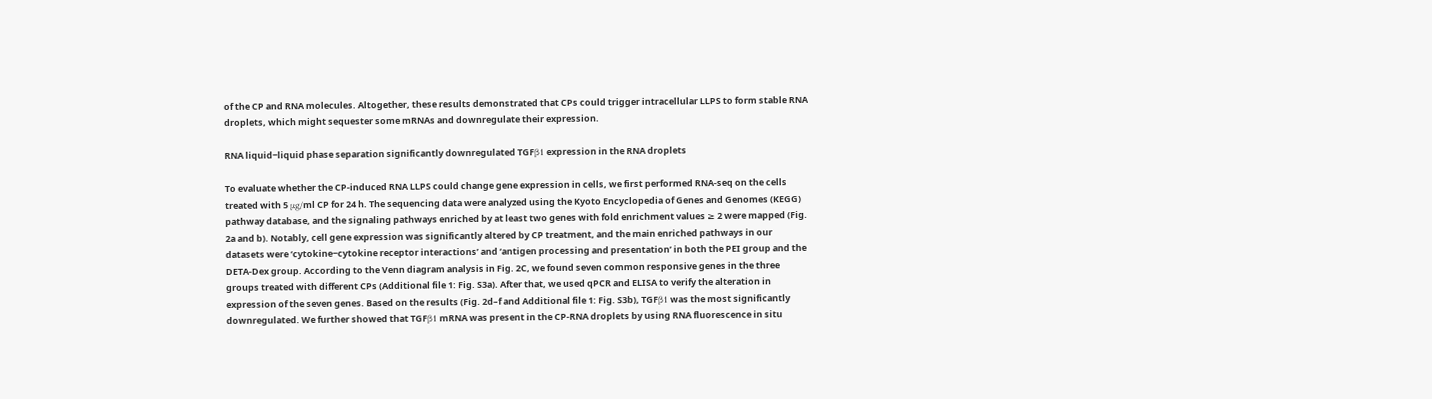of the CP and RNA molecules. Altogether, these results demonstrated that CPs could trigger intracellular LLPS to form stable RNA droplets, which might sequester some mRNAs and downregulate their expression.

RNA liquid‒liquid phase separation significantly downregulated TGFβ1 expression in the RNA droplets

To evaluate whether the CP-induced RNA LLPS could change gene expression in cells, we first performed RNA-seq on the cells treated with 5 μg/ml CP for 24 h. The sequencing data were analyzed using the Kyoto Encyclopedia of Genes and Genomes (KEGG) pathway database, and the signaling pathways enriched by at least two genes with fold enrichment values ≥ 2 were mapped (Fig. 2a and b). Notably, cell gene expression was significantly altered by CP treatment, and the main enriched pathways in our datasets were ‘cytokine‒cytokine receptor interactions’ and ‘antigen processing and presentation’ in both the PEI group and the DETA-Dex group. According to the Venn diagram analysis in Fig. 2C, we found seven common responsive genes in the three groups treated with different CPs (Additional file 1: Fig. S3a). After that, we used qPCR and ELISA to verify the alteration in expression of the seven genes. Based on the results (Fig. 2d–f and Additional file 1: Fig. S3b), TGFβ1 was the most significantly downregulated. We further showed that TGFβ1 mRNA was present in the CP-RNA droplets by using RNA fluorescence in situ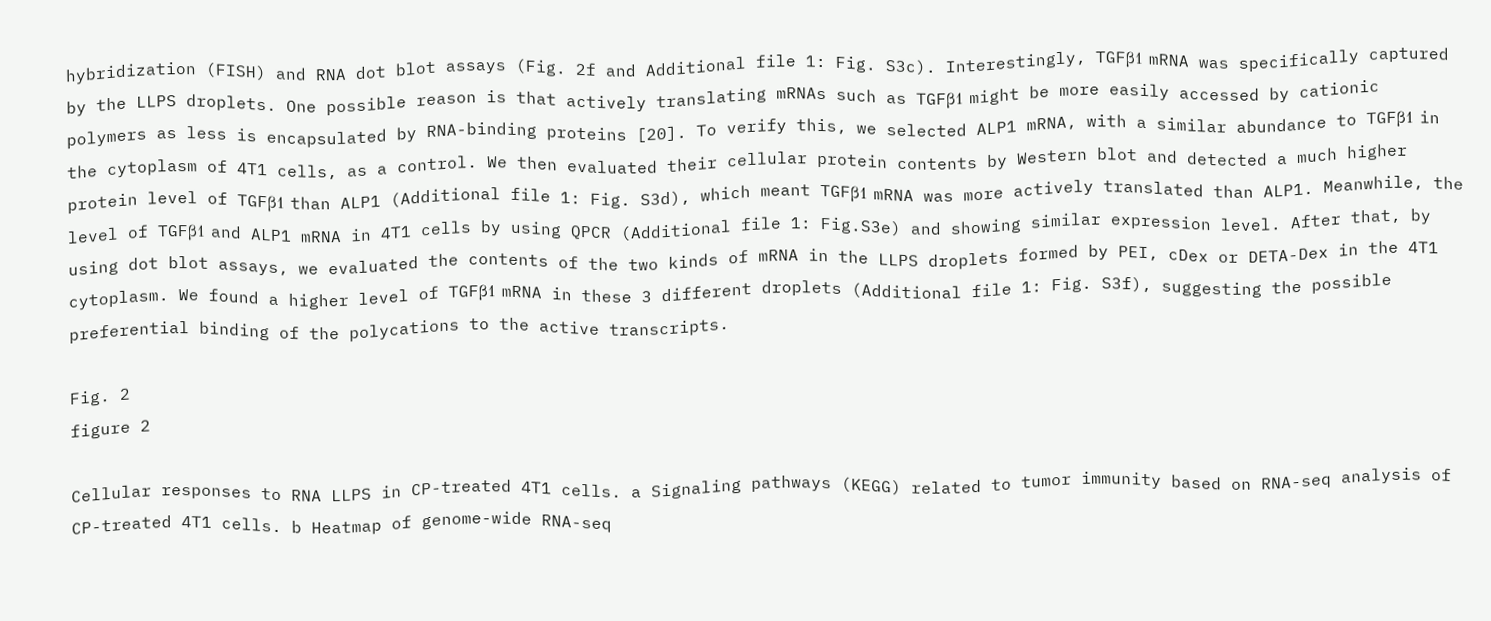hybridization (FISH) and RNA dot blot assays (Fig. 2f and Additional file 1: Fig. S3c). Interestingly, TGFβ1 mRNA was specifically captured by the LLPS droplets. One possible reason is that actively translating mRNAs such as TGFβ1 might be more easily accessed by cationic polymers as less is encapsulated by RNA-binding proteins [20]. To verify this, we selected ALP1 mRNA, with a similar abundance to TGFβ1 in the cytoplasm of 4T1 cells, as a control. We then evaluated their cellular protein contents by Western blot and detected a much higher protein level of TGFβ1 than ALP1 (Additional file 1: Fig. S3d), which meant TGFβ1 mRNA was more actively translated than ALP1. Meanwhile, the level of TGFβ1 and ALP1 mRNA in 4T1 cells by using QPCR (Additional file 1: Fig.S3e) and showing similar expression level. After that, by using dot blot assays, we evaluated the contents of the two kinds of mRNA in the LLPS droplets formed by PEI, cDex or DETA-Dex in the 4T1 cytoplasm. We found a higher level of TGFβ1 mRNA in these 3 different droplets (Additional file 1: Fig. S3f), suggesting the possible preferential binding of the polycations to the active transcripts.

Fig. 2
figure 2

Cellular responses to RNA LLPS in CP-treated 4T1 cells. a Signaling pathways (KEGG) related to tumor immunity based on RNA-seq analysis of CP-treated 4T1 cells. b Heatmap of genome-wide RNA-seq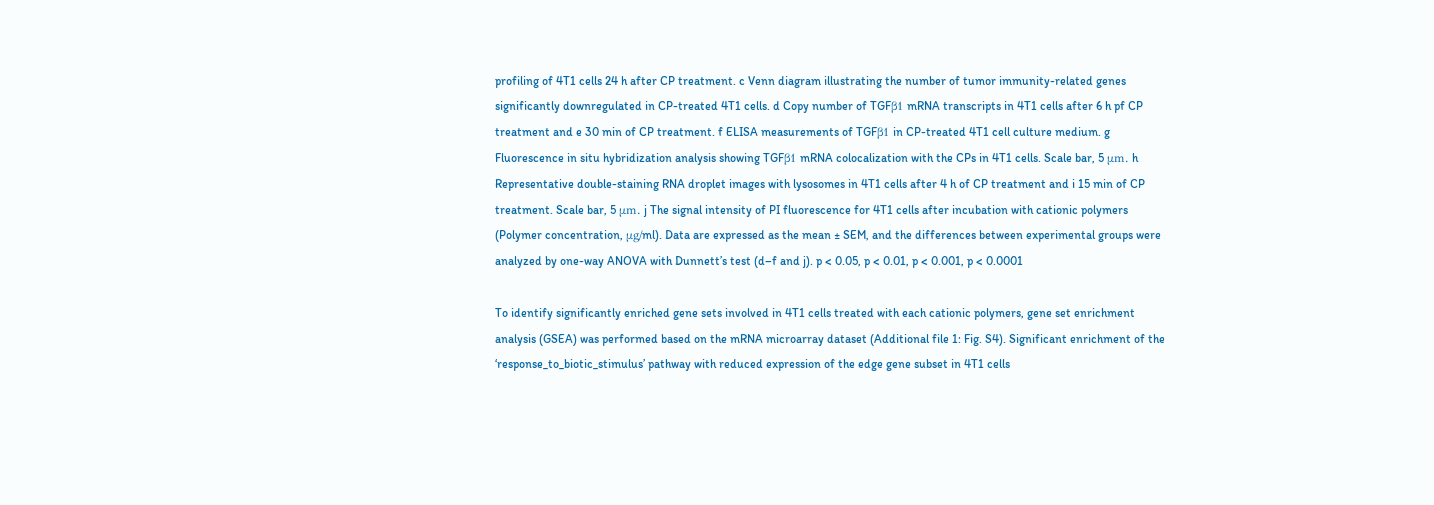profiling of 4T1 cells 24 h after CP treatment. c Venn diagram illustrating the number of tumor immunity-related genes significantly downregulated in CP-treated 4T1 cells. d Copy number of TGFβ1 mRNA transcripts in 4T1 cells after 6 h pf CP treatment and e 30 min of CP treatment. f ELISA measurements of TGFβ1 in CP-treated 4T1 cell culture medium. g Fluorescence in situ hybridization analysis showing TGFβ1 mRNA colocalization with the CPs in 4T1 cells. Scale bar, 5 μm. h Representative double-staining RNA droplet images with lysosomes in 4T1 cells after 4 h of CP treatment and i 15 min of CP treatment. Scale bar, 5 μm. j The signal intensity of PI fluorescence for 4T1 cells after incubation with cationic polymers (Polymer concentration, μg/ml). Data are expressed as the mean ± SEM, and the differences between experimental groups were analyzed by one-way ANOVA with Dunnett’s test (d–f and j). p < 0.05, p < 0.01, p < 0.001, p < 0.0001

To identify significantly enriched gene sets involved in 4T1 cells treated with each cationic polymers, gene set enrichment analysis (GSEA) was performed based on the mRNA microarray dataset (Additional file 1: Fig. S4). Significant enrichment of the ‘response_to_biotic_stimulus’ pathway with reduced expression of the edge gene subset in 4T1 cells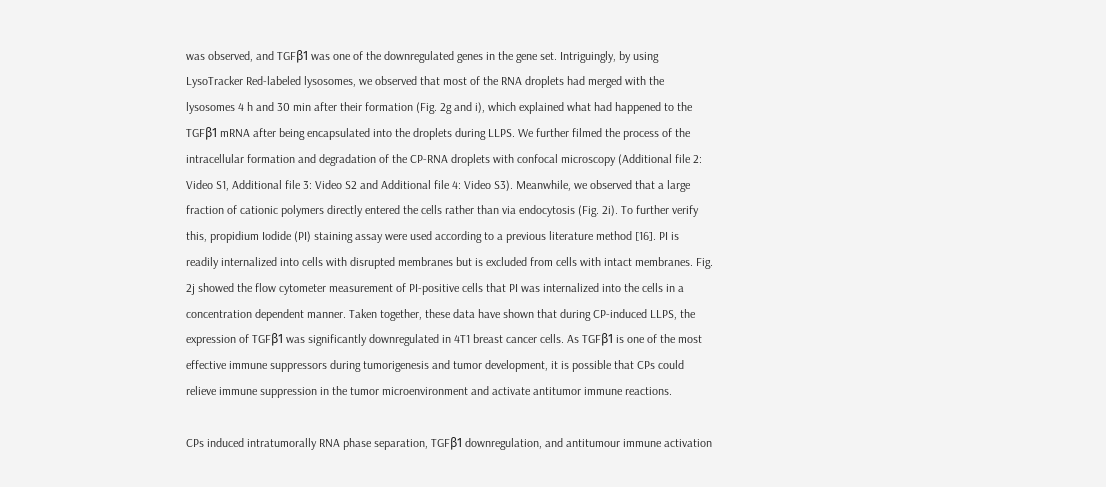was observed, and TGFβ1 was one of the downregulated genes in the gene set. Intriguingly, by using LysoTracker Red-labeled lysosomes, we observed that most of the RNA droplets had merged with the lysosomes 4 h and 30 min after their formation (Fig. 2g and i), which explained what had happened to the TGFβ1 mRNA after being encapsulated into the droplets during LLPS. We further filmed the process of the intracellular formation and degradation of the CP-RNA droplets with confocal microscopy (Additional file 2: Video S1, Additional file 3: Video S2 and Additional file 4: Video S3). Meanwhile, we observed that a large fraction of cationic polymers directly entered the cells rather than via endocytosis (Fig. 2i). To further verify this, propidium Iodide (PI) staining assay were used according to a previous literature method [16]. PI is readily internalized into cells with disrupted membranes but is excluded from cells with intact membranes. Fig.  2j showed the flow cytometer measurement of PI-positive cells that PI was internalized into the cells in a concentration dependent manner. Taken together, these data have shown that during CP-induced LLPS, the expression of TGFβ1 was significantly downregulated in 4T1 breast cancer cells. As TGFβ1 is one of the most effective immune suppressors during tumorigenesis and tumor development, it is possible that CPs could relieve immune suppression in the tumor microenvironment and activate antitumor immune reactions.

CPs induced intratumorally RNA phase separation, TGFβ1 downregulation, and antitumour immune activation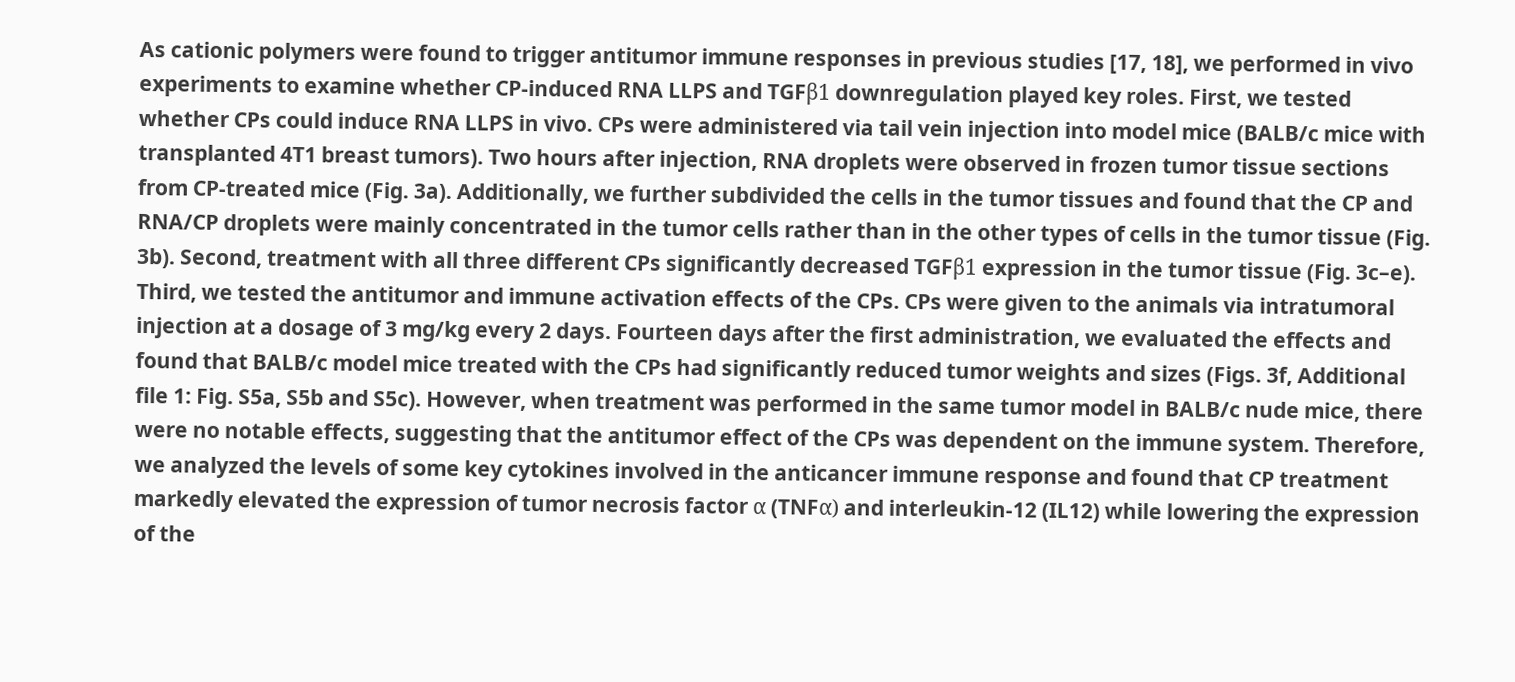As cationic polymers were found to trigger antitumor immune responses in previous studies [17, 18], we performed in vivo experiments to examine whether CP-induced RNA LLPS and TGFβ1 downregulation played key roles. First, we tested whether CPs could induce RNA LLPS in vivo. CPs were administered via tail vein injection into model mice (BALB/c mice with transplanted 4T1 breast tumors). Two hours after injection, RNA droplets were observed in frozen tumor tissue sections from CP-treated mice (Fig. 3a). Additionally, we further subdivided the cells in the tumor tissues and found that the CP and RNA/CP droplets were mainly concentrated in the tumor cells rather than in the other types of cells in the tumor tissue (Fig. 3b). Second, treatment with all three different CPs significantly decreased TGFβ1 expression in the tumor tissue (Fig. 3c–e). Third, we tested the antitumor and immune activation effects of the CPs. CPs were given to the animals via intratumoral injection at a dosage of 3 mg/kg every 2 days. Fourteen days after the first administration, we evaluated the effects and found that BALB/c model mice treated with the CPs had significantly reduced tumor weights and sizes (Figs. 3f, Additional file 1: Fig. S5a, S5b and S5c). However, when treatment was performed in the same tumor model in BALB/c nude mice, there were no notable effects, suggesting that the antitumor effect of the CPs was dependent on the immune system. Therefore, we analyzed the levels of some key cytokines involved in the anticancer immune response and found that CP treatment markedly elevated the expression of tumor necrosis factor α (TNFα) and interleukin-12 (IL12) while lowering the expression of the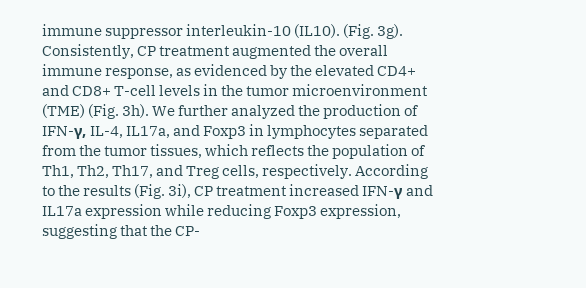immune suppressor interleukin-10 (IL10). (Fig. 3g). Consistently, CP treatment augmented the overall immune response, as evidenced by the elevated CD4+ and CD8+ T-cell levels in the tumor microenvironment (TME) (Fig. 3h). We further analyzed the production of IFN-γ, IL-4, IL17a, and Foxp3 in lymphocytes separated from the tumor tissues, which reflects the population of Th1, Th2, Th17, and Treg cells, respectively. According to the results (Fig. 3i), CP treatment increased IFN-γ and IL17a expression while reducing Foxp3 expression, suggesting that the CP-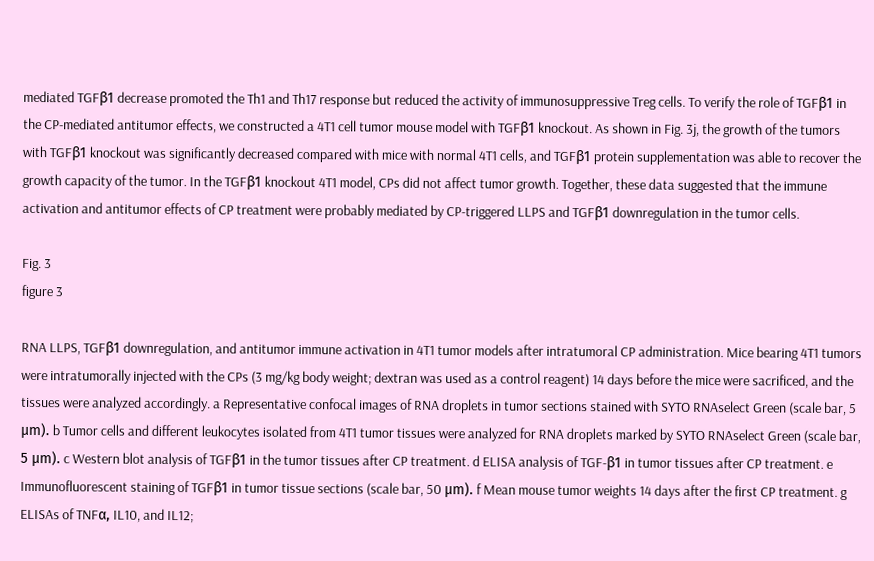mediated TGFβ1 decrease promoted the Th1 and Th17 response but reduced the activity of immunosuppressive Treg cells. To verify the role of TGFβ1 in the CP-mediated antitumor effects, we constructed a 4T1 cell tumor mouse model with TGFβ1 knockout. As shown in Fig. 3j, the growth of the tumors with TGFβ1 knockout was significantly decreased compared with mice with normal 4T1 cells, and TGFβ1 protein supplementation was able to recover the growth capacity of the tumor. In the TGFβ1 knockout 4T1 model, CPs did not affect tumor growth. Together, these data suggested that the immune activation and antitumor effects of CP treatment were probably mediated by CP-triggered LLPS and TGFβ1 downregulation in the tumor cells.

Fig. 3
figure 3

RNA LLPS, TGFβ1 downregulation, and antitumor immune activation in 4T1 tumor models after intratumoral CP administration. Mice bearing 4T1 tumors were intratumorally injected with the CPs (3 mg/kg body weight; dextran was used as a control reagent) 14 days before the mice were sacrificed, and the tissues were analyzed accordingly. a Representative confocal images of RNA droplets in tumor sections stained with SYTO RNAselect Green (scale bar, 5 μm). b Tumor cells and different leukocytes isolated from 4T1 tumor tissues were analyzed for RNA droplets marked by SYTO RNAselect Green (scale bar, 5 μm). c Western blot analysis of TGFβ1 in the tumor tissues after CP treatment. d ELISA analysis of TGF-β1 in tumor tissues after CP treatment. e Immunofluorescent staining of TGFβ1 in tumor tissue sections (scale bar, 50 μm). f Mean mouse tumor weights 14 days after the first CP treatment. g ELISAs of TNFα, IL10, and IL12;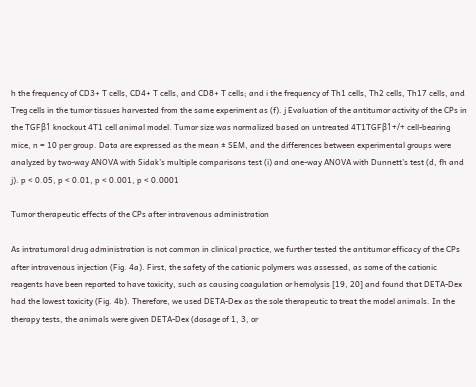h the frequency of CD3+ T cells, CD4+ T cells, and CD8+ T cells; and i the frequency of Th1 cells, Th2 cells, Th17 cells, and Treg cells in the tumor tissues harvested from the same experiment as (f). j Evaluation of the antitumor activity of the CPs in the TGFβ1 knockout 4T1 cell animal model. Tumor size was normalized based on untreated 4T1TGFβ1+/+ cell-bearing mice, n = 10 per group. Data are expressed as the mean ± SEM, and the differences between experimental groups were analyzed by two-way ANOVA with Sidak’s multiple comparisons test (i) and one-way ANOVA with Dunnett’s test (d, fh and j). p < 0.05, p < 0.01, p < 0.001, p < 0.0001

Tumor therapeutic effects of the CPs after intravenous administration

As intratumoral drug administration is not common in clinical practice, we further tested the antitumor efficacy of the CPs after intravenous injection (Fig. 4a). First, the safety of the cationic polymers was assessed, as some of the cationic reagents have been reported to have toxicity, such as causing coagulation or hemolysis [19, 20] and found that DETA-Dex had the lowest toxicity (Fig. 4b). Therefore, we used DETA-Dex as the sole therapeutic to treat the model animals. In the therapy tests, the animals were given DETA-Dex (dosage of 1, 3, or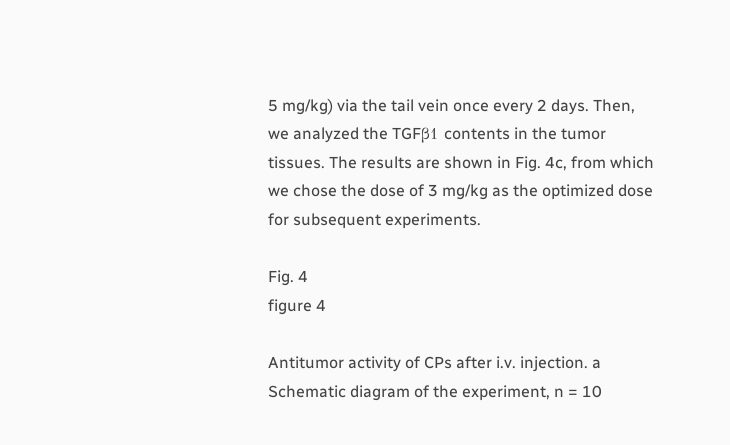5 mg/kg) via the tail vein once every 2 days. Then, we analyzed the TGFβ1 contents in the tumor tissues. The results are shown in Fig. 4c, from which we chose the dose of 3 mg/kg as the optimized dose for subsequent experiments.

Fig. 4
figure 4

Antitumor activity of CPs after i.v. injection. a Schematic diagram of the experiment, n = 10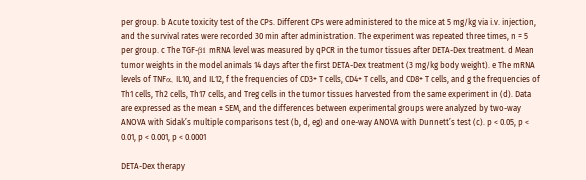per group. b Acute toxicity test of the CPs. Different CPs were administered to the mice at 5 mg/kg via i.v. injection, and the survival rates were recorded 30 min after administration. The experiment was repeated three times, n = 5 per group. c The TGF-β1 mRNA level was measured by qPCR in the tumor tissues after DETA-Dex treatment. d Mean tumor weights in the model animals 14 days after the first DETA-Dex treatment (3 mg/kg body weight). e The mRNA levels of TNFα, IL10, and IL12, f the frequencies of CD3+ T cells, CD4+ T cells, and CD8+ T cells, and g the frequencies of Th1 cells, Th2 cells, Th17 cells, and Treg cells in the tumor tissues harvested from the same experiment in (d). Data are expressed as the mean ± SEM, and the differences between experimental groups were analyzed by two-way ANOVA with Sidak’s multiple comparisons test (b, d, eg) and one-way ANOVA with Dunnett’s test (c). p < 0.05, p < 0.01, p < 0.001, p < 0.0001

DETA-Dex therapy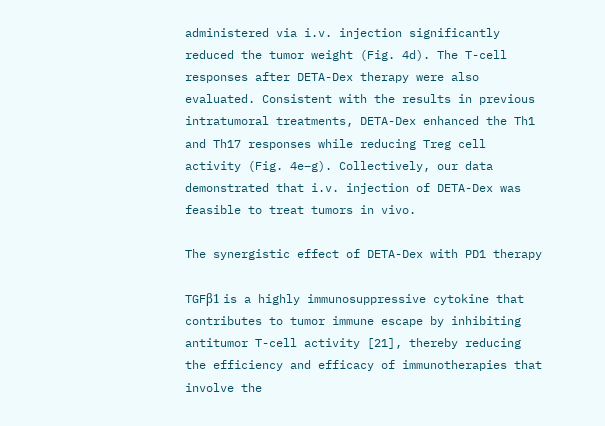administered via i.v. injection significantly reduced the tumor weight (Fig. 4d). The T-cell responses after DETA-Dex therapy were also evaluated. Consistent with the results in previous intratumoral treatments, DETA-Dex enhanced the Th1 and Th17 responses while reducing Treg cell activity (Fig. 4e–g). Collectively, our data demonstrated that i.v. injection of DETA-Dex was feasible to treat tumors in vivo.

The synergistic effect of DETA-Dex with PD1 therapy

TGFβ1 is a highly immunosuppressive cytokine that contributes to tumor immune escape by inhibiting antitumor T-cell activity [21], thereby reducing the efficiency and efficacy of immunotherapies that involve the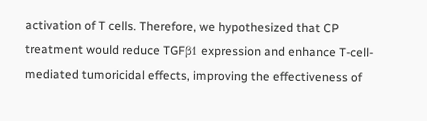activation of T cells. Therefore, we hypothesized that CP treatment would reduce TGFβ1 expression and enhance T-cell-mediated tumoricidal effects, improving the effectiveness of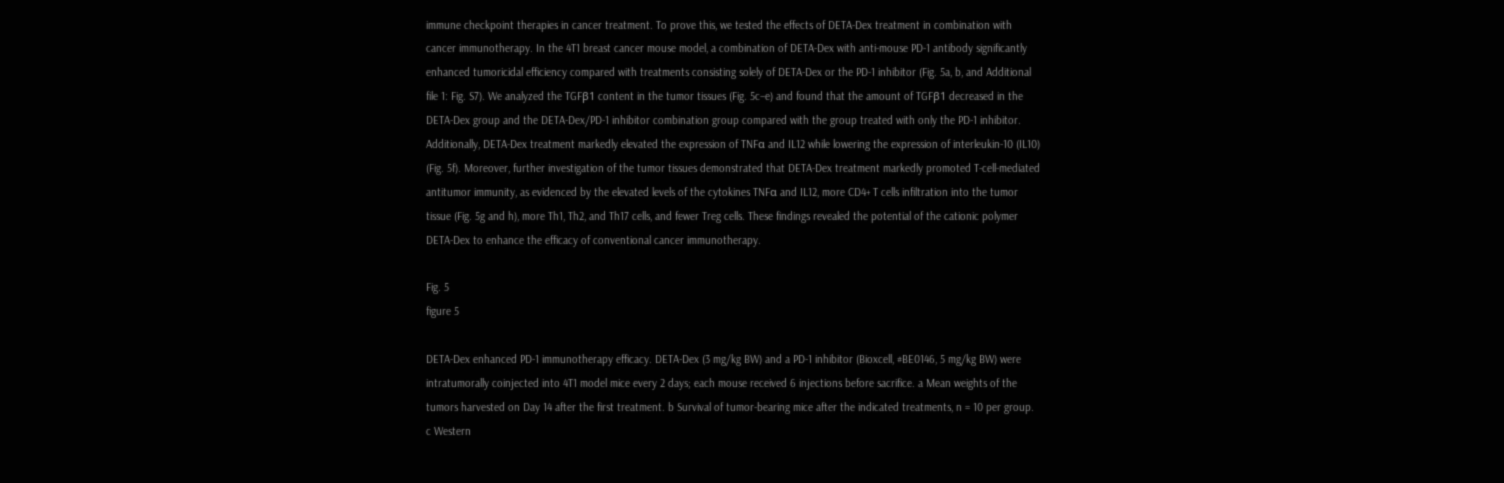immune checkpoint therapies in cancer treatment. To prove this, we tested the effects of DETA-Dex treatment in combination with cancer immunotherapy. In the 4T1 breast cancer mouse model, a combination of DETA-Dex with anti-mouse PD-1 antibody significantly enhanced tumoricidal efficiency compared with treatments consisting solely of DETA-Dex or the PD-1 inhibitor (Fig. 5a, b, and Additional file 1: Fig. S7). We analyzed the TGFβ1 content in the tumor tissues (Fig. 5c–e) and found that the amount of TGFβ1 decreased in the DETA-Dex group and the DETA-Dex/PD-1 inhibitor combination group compared with the group treated with only the PD-1 inhibitor. Additionally, DETA-Dex treatment markedly elevated the expression of TNFα and IL12 while lowering the expression of interleukin-10 (IL10) (Fig. 5f). Moreover, further investigation of the tumor tissues demonstrated that DETA-Dex treatment markedly promoted T-cell-mediated antitumor immunity, as evidenced by the elevated levels of the cytokines TNFα and IL12, more CD4+ T cells infiltration into the tumor tissue (Fig. 5g and h), more Th1, Th2, and Th17 cells, and fewer Treg cells. These findings revealed the potential of the cationic polymer DETA-Dex to enhance the efficacy of conventional cancer immunotherapy.

Fig. 5
figure 5

DETA-Dex enhanced PD-1 immunotherapy efficacy. DETA-Dex (3 mg/kg BW) and a PD-1 inhibitor (Bioxcell, #BE0146, 5 mg/kg BW) were intratumorally coinjected into 4T1 model mice every 2 days; each mouse received 6 injections before sacrifice. a Mean weights of the tumors harvested on Day 14 after the first treatment. b Survival of tumor-bearing mice after the indicated treatments, n = 10 per group. c Western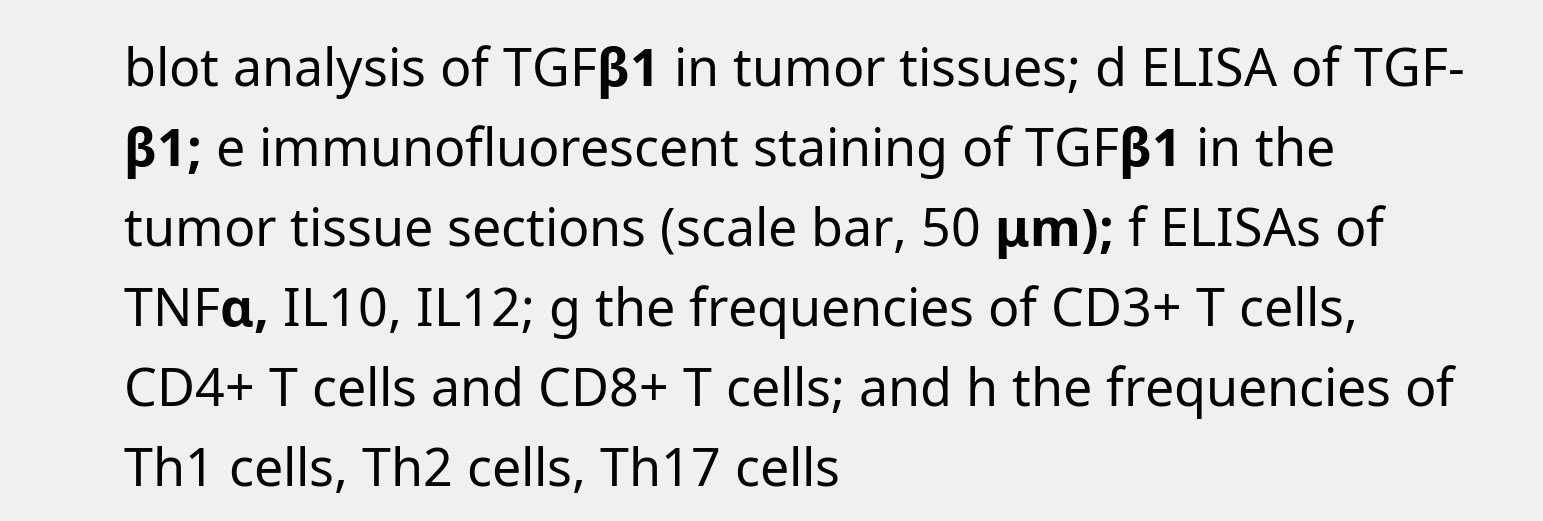blot analysis of TGFβ1 in tumor tissues; d ELISA of TGF-β1; e immunofluorescent staining of TGFβ1 in the tumor tissue sections (scale bar, 50 μm); f ELISAs of TNFα, IL10, IL12; g the frequencies of CD3+ T cells, CD4+ T cells and CD8+ T cells; and h the frequencies of Th1 cells, Th2 cells, Th17 cells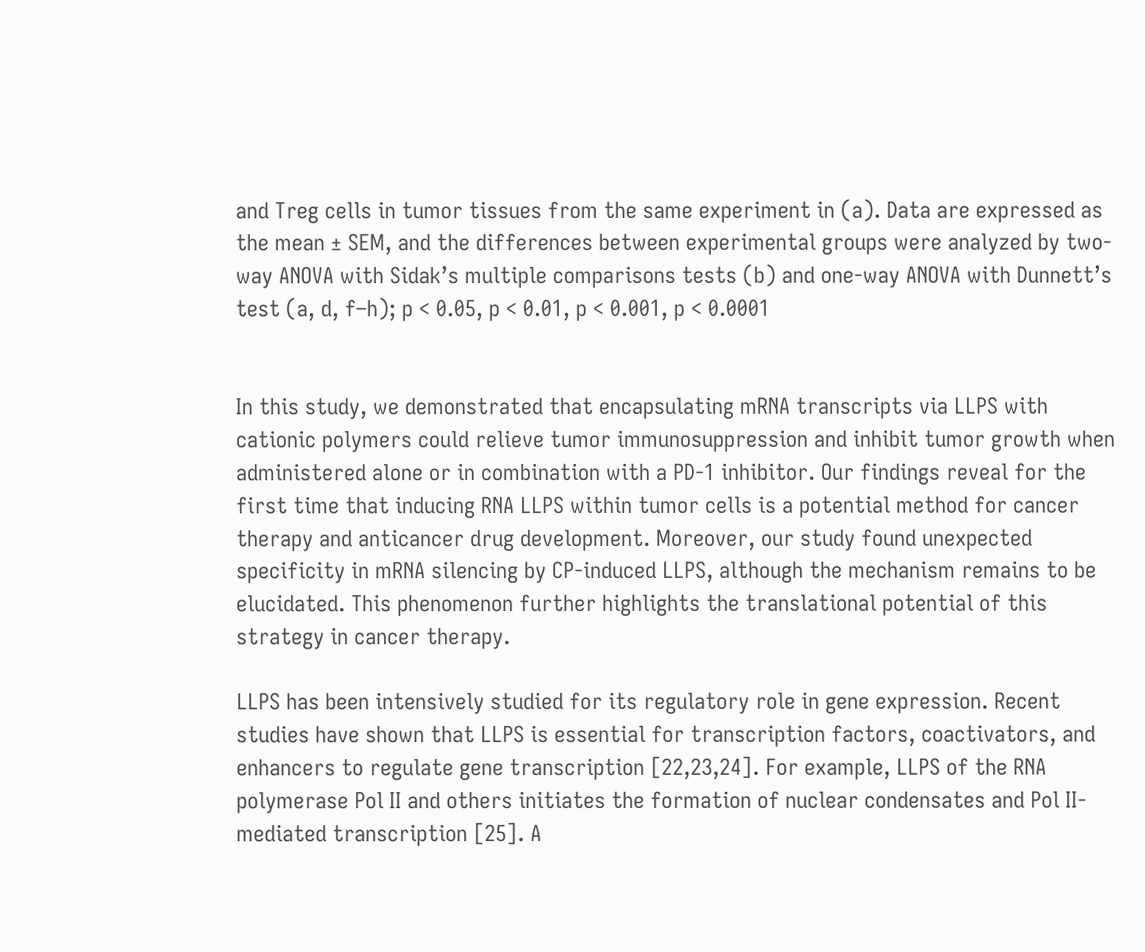and Treg cells in tumor tissues from the same experiment in (a). Data are expressed as the mean ± SEM, and the differences between experimental groups were analyzed by two-way ANOVA with Sidak’s multiple comparisons tests (b) and one-way ANOVA with Dunnett’s test (a, d, f–h); p < 0.05, p < 0.01, p < 0.001, p < 0.0001


In this study, we demonstrated that encapsulating mRNA transcripts via LLPS with cationic polymers could relieve tumor immunosuppression and inhibit tumor growth when administered alone or in combination with a PD-1 inhibitor. Our findings reveal for the first time that inducing RNA LLPS within tumor cells is a potential method for cancer therapy and anticancer drug development. Moreover, our study found unexpected specificity in mRNA silencing by CP-induced LLPS, although the mechanism remains to be elucidated. This phenomenon further highlights the translational potential of this strategy in cancer therapy.

LLPS has been intensively studied for its regulatory role in gene expression. Recent studies have shown that LLPS is essential for transcription factors, coactivators, and enhancers to regulate gene transcription [22,23,24]. For example, LLPS of the RNA polymerase Pol II and others initiates the formation of nuclear condensates and Pol II-mediated transcription [25]. A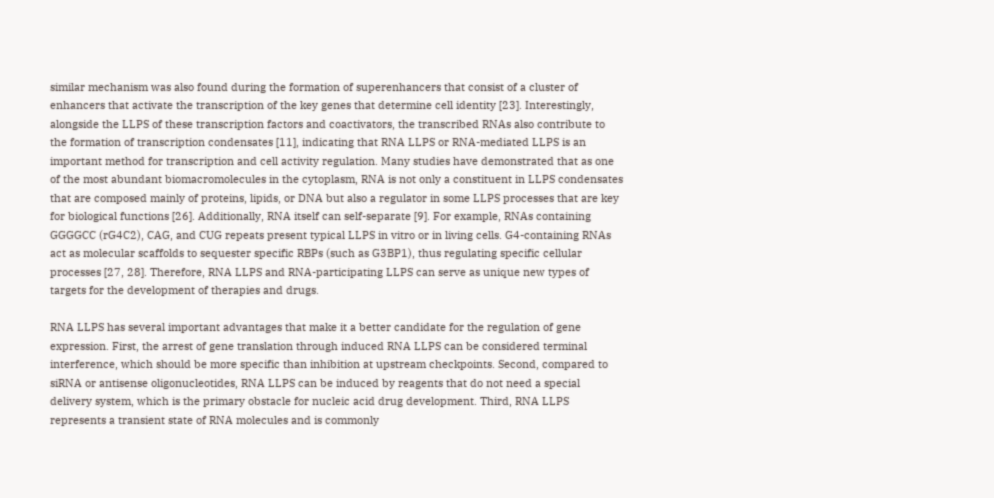similar mechanism was also found during the formation of superenhancers that consist of a cluster of enhancers that activate the transcription of the key genes that determine cell identity [23]. Interestingly, alongside the LLPS of these transcription factors and coactivators, the transcribed RNAs also contribute to the formation of transcription condensates [11], indicating that RNA LLPS or RNA-mediated LLPS is an important method for transcription and cell activity regulation. Many studies have demonstrated that as one of the most abundant biomacromolecules in the cytoplasm, RNA is not only a constituent in LLPS condensates that are composed mainly of proteins, lipids, or DNA but also a regulator in some LLPS processes that are key for biological functions [26]. Additionally, RNA itself can self-separate [9]. For example, RNAs containing GGGGCC (rG4C2), CAG, and CUG repeats present typical LLPS in vitro or in living cells. G4-containing RNAs act as molecular scaffolds to sequester specific RBPs (such as G3BP1), thus regulating specific cellular processes [27, 28]. Therefore, RNA LLPS and RNA-participating LLPS can serve as unique new types of targets for the development of therapies and drugs.

RNA LLPS has several important advantages that make it a better candidate for the regulation of gene expression. First, the arrest of gene translation through induced RNA LLPS can be considered terminal interference, which should be more specific than inhibition at upstream checkpoints. Second, compared to siRNA or antisense oligonucleotides, RNA LLPS can be induced by reagents that do not need a special delivery system, which is the primary obstacle for nucleic acid drug development. Third, RNA LLPS represents a transient state of RNA molecules and is commonly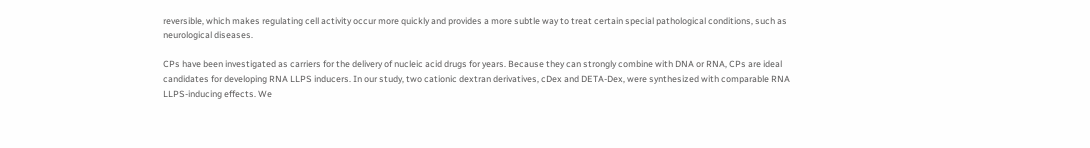reversible, which makes regulating cell activity occur more quickly and provides a more subtle way to treat certain special pathological conditions, such as neurological diseases.

CPs have been investigated as carriers for the delivery of nucleic acid drugs for years. Because they can strongly combine with DNA or RNA, CPs are ideal candidates for developing RNA LLPS inducers. In our study, two cationic dextran derivatives, cDex and DETA-Dex, were synthesized with comparable RNA LLPS-inducing effects. We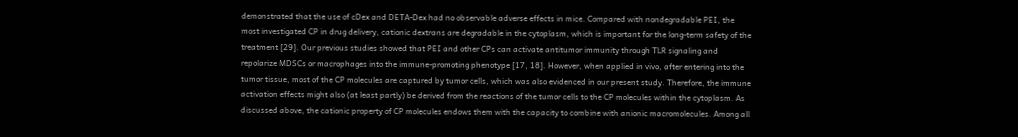demonstrated that the use of cDex and DETA-Dex had no observable adverse effects in mice. Compared with nondegradable PEI, the most investigated CP in drug delivery, cationic dextrans are degradable in the cytoplasm, which is important for the long-term safety of the treatment [29]. Our previous studies showed that PEI and other CPs can activate antitumor immunity through TLR signaling and repolarize MDSCs or macrophages into the immune-promoting phenotype [17, 18]. However, when applied in vivo, after entering into the tumor tissue, most of the CP molecules are captured by tumor cells, which was also evidenced in our present study. Therefore, the immune activation effects might also (at least partly) be derived from the reactions of the tumor cells to the CP molecules within the cytoplasm. As discussed above, the cationic property of CP molecules endows them with the capacity to combine with anionic macromolecules. Among all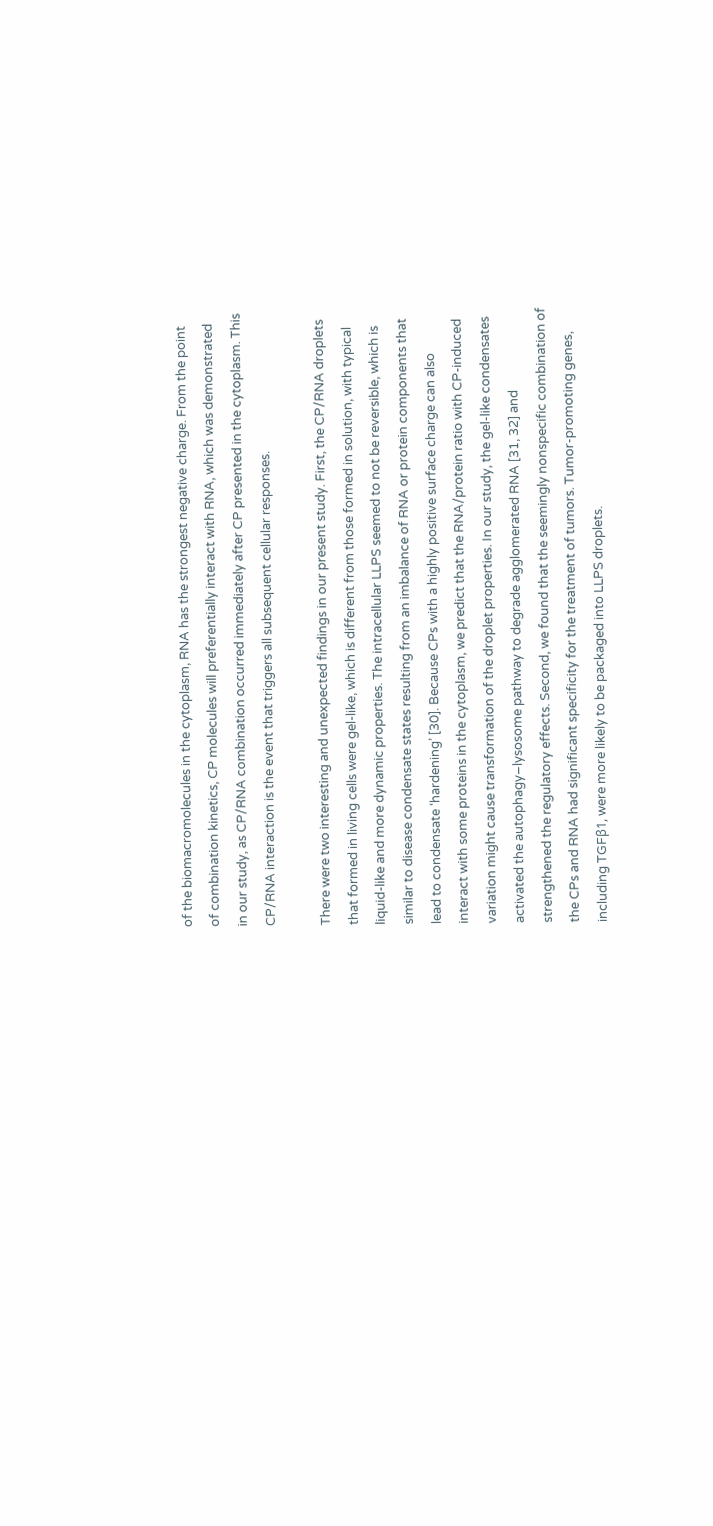of the biomacromolecules in the cytoplasm, RNA has the strongest negative charge. From the point of combination kinetics, CP molecules will preferentially interact with RNA, which was demonstrated in our study, as CP/RNA combination occurred immediately after CP presented in the cytoplasm. This CP/RNA interaction is the event that triggers all subsequent cellular responses.

There were two interesting and unexpected findings in our present study. First, the CP/RNA droplets that formed in living cells were gel-like, which is different from those formed in solution, with typical liquid-like and more dynamic properties. The intracellular LLPS seemed to not be reversible, which is similar to disease condensate states resulting from an imbalance of RNA or protein components that lead to condensate ‘hardening’ [30]. Because CPs with a highly positive surface charge can also interact with some proteins in the cytoplasm, we predict that the RNA/protein ratio with CP-induced variation might cause transformation of the droplet properties. In our study, the gel-like condensates activated the autophagy‒lysosome pathway to degrade agglomerated RNA [31, 32] and strengthened the regulatory effects. Second, we found that the seemingly nonspecific combination of the CPs and RNA had significant specificity for the treatment of tumors. Tumor-promoting genes, including TGFβ1, were more likely to be packaged into LLPS droplets.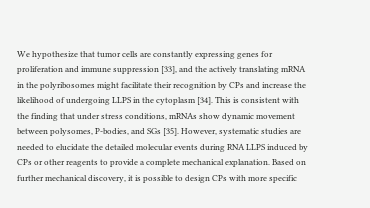We hypothesize that tumor cells are constantly expressing genes for proliferation and immune suppression [33], and the actively translating mRNA in the polyribosomes might facilitate their recognition by CPs and increase the likelihood of undergoing LLPS in the cytoplasm [34]. This is consistent with the finding that under stress conditions, mRNAs show dynamic movement between polysomes, P-bodies, and SGs [35]. However, systematic studies are needed to elucidate the detailed molecular events during RNA LLPS induced by CPs or other reagents to provide a complete mechanical explanation. Based on further mechanical discovery, it is possible to design CPs with more specific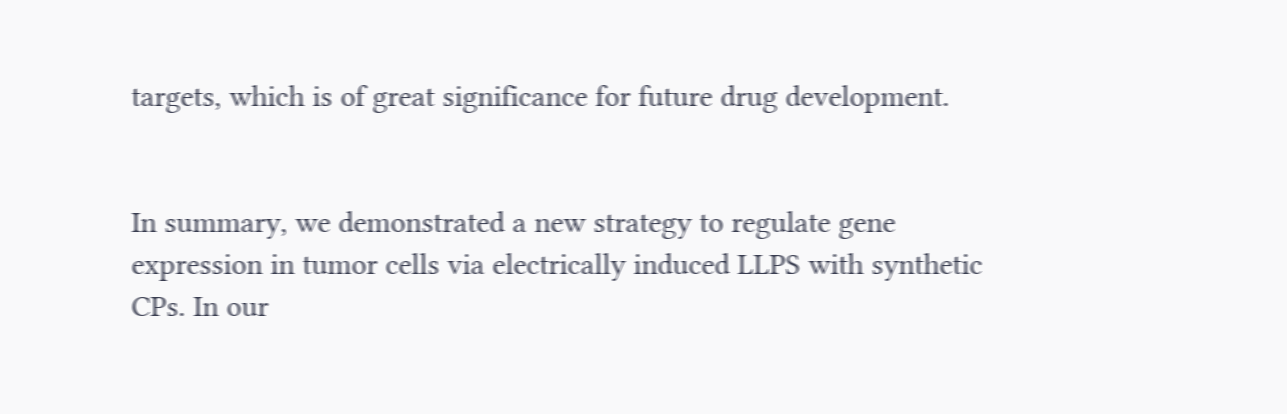targets, which is of great significance for future drug development.


In summary, we demonstrated a new strategy to regulate gene expression in tumor cells via electrically induced LLPS with synthetic CPs. In our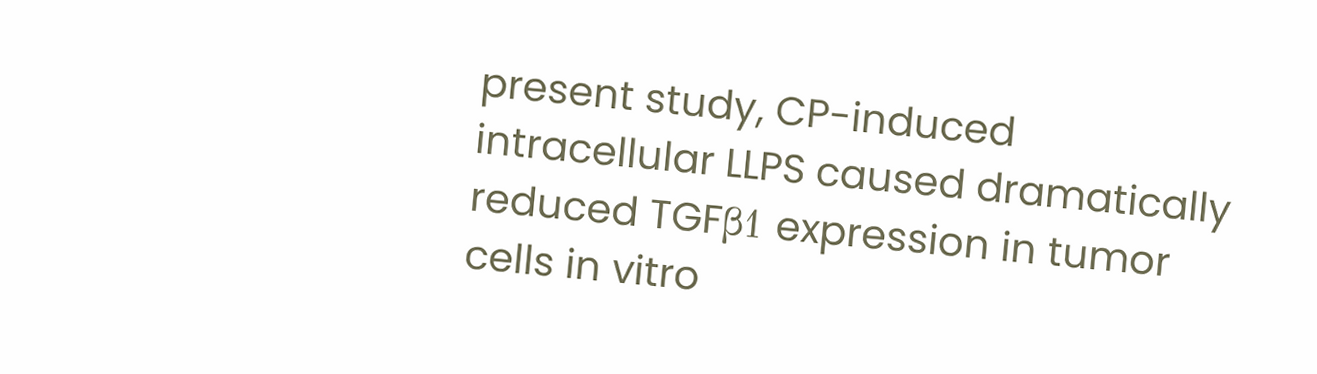present study, CP-induced intracellular LLPS caused dramatically reduced TGFβ1 expression in tumor cells in vitro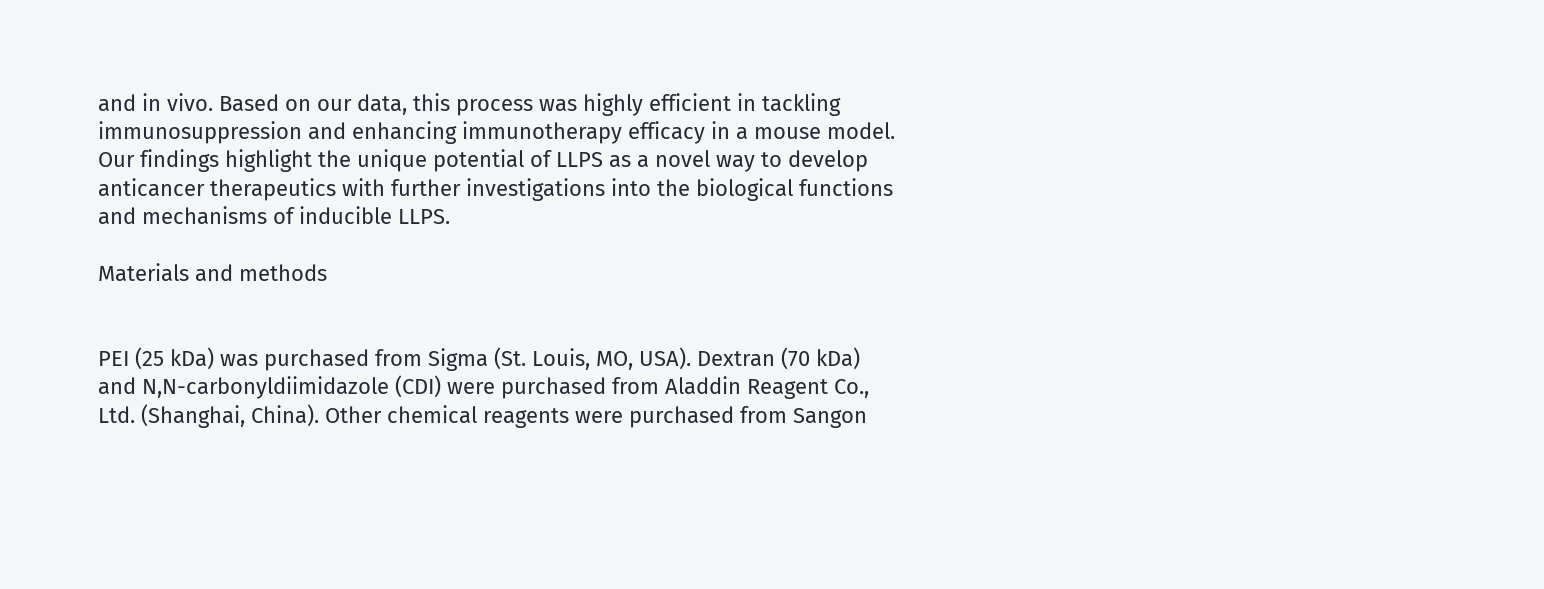and in vivo. Based on our data, this process was highly efficient in tackling immunosuppression and enhancing immunotherapy efficacy in a mouse model. Our findings highlight the unique potential of LLPS as a novel way to develop anticancer therapeutics with further investigations into the biological functions and mechanisms of inducible LLPS.

Materials and methods


PEI (25 kDa) was purchased from Sigma (St. Louis, MO, USA). Dextran (70 kDa) and N,N-carbonyldiimidazole (CDI) were purchased from Aladdin Reagent Co., Ltd. (Shanghai, China). Other chemical reagents were purchased from Sangon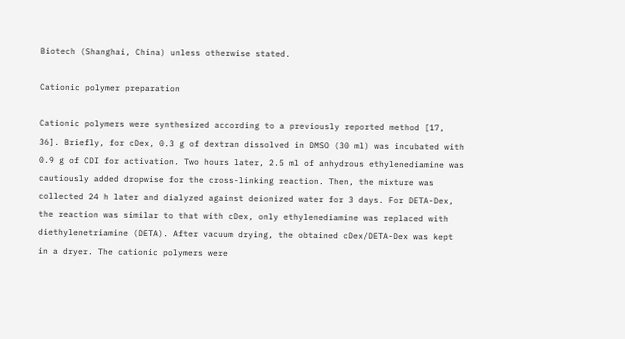Biotech (Shanghai, China) unless otherwise stated.

Cationic polymer preparation

Cationic polymers were synthesized according to a previously reported method [17, 36]. Briefly, for cDex, 0.3 g of dextran dissolved in DMSO (30 ml) was incubated with 0.9 g of CDI for activation. Two hours later, 2.5 ml of anhydrous ethylenediamine was cautiously added dropwise for the cross-linking reaction. Then, the mixture was collected 24 h later and dialyzed against deionized water for 3 days. For DETA-Dex, the reaction was similar to that with cDex, only ethylenediamine was replaced with diethylenetriamine (DETA). After vacuum drying, the obtained cDex/DETA-Dex was kept in a dryer. The cationic polymers were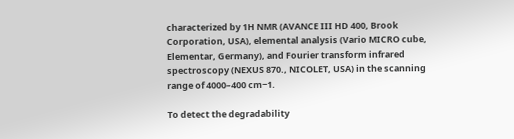characterized by 1H NMR (AVANCE III HD 400, Brook Corporation, USA), elemental analysis (Vario MICRO cube, Elementar, Germany), and Fourier transform infrared spectroscopy (NEXUS 870., NICOLET, USA) in the scanning range of 4000–400 cm−1.

To detect the degradability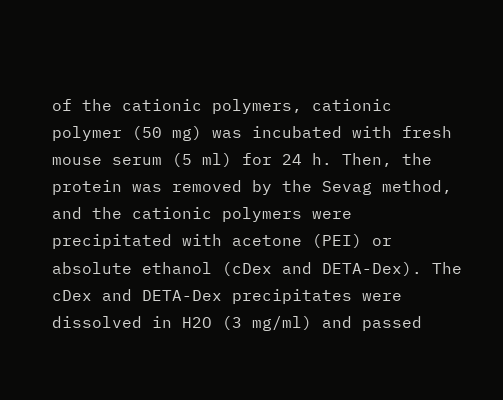of the cationic polymers, cationic polymer (50 mg) was incubated with fresh mouse serum (5 ml) for 24 h. Then, the protein was removed by the Sevag method, and the cationic polymers were precipitated with acetone (PEI) or absolute ethanol (cDex and DETA-Dex). The cDex and DETA-Dex precipitates were dissolved in H2O (3 mg/ml) and passed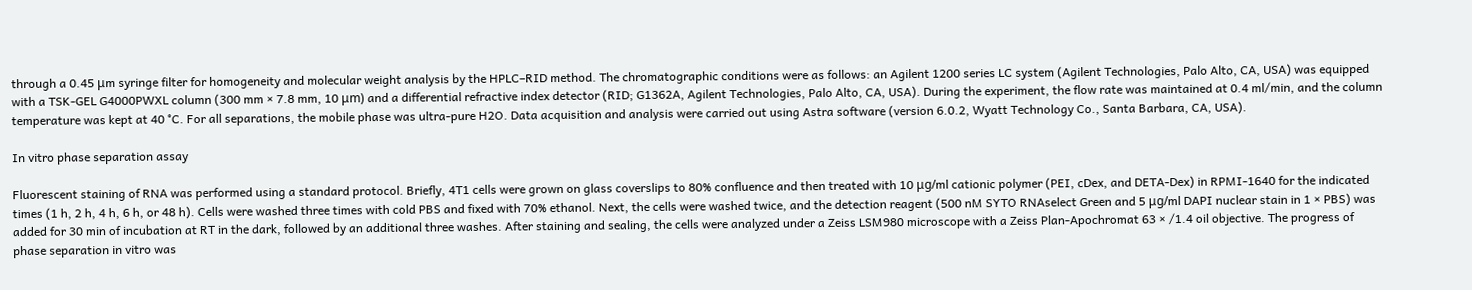through a 0.45 μm syringe filter for homogeneity and molecular weight analysis by the HPLC–RID method. The chromatographic conditions were as follows: an Agilent 1200 series LC system (Agilent Technologies, Palo Alto, CA, USA) was equipped with a TSK-GEL G4000PWXL column (300 mm × 7.8 mm, 10 μm) and a differential refractive index detector (RID; G1362A, Agilent Technologies, Palo Alto, CA, USA). During the experiment, the flow rate was maintained at 0.4 ml/min, and the column temperature was kept at 40 °C. For all separations, the mobile phase was ultra-pure H2O. Data acquisition and analysis were carried out using Astra software (version 6.0.2, Wyatt Technology Co., Santa Barbara, CA, USA).

In vitro phase separation assay

Fluorescent staining of RNA was performed using a standard protocol. Briefly, 4T1 cells were grown on glass coverslips to 80% confluence and then treated with 10 μg/ml cationic polymer (PEI, cDex, and DETA-Dex) in RPMI-1640 for the indicated times (1 h, 2 h, 4 h, 6 h, or 48 h). Cells were washed three times with cold PBS and fixed with 70% ethanol. Next, the cells were washed twice, and the detection reagent (500 nM SYTO RNAselect Green and 5 μg/ml DAPI nuclear stain in 1 × PBS) was added for 30 min of incubation at RT in the dark, followed by an additional three washes. After staining and sealing, the cells were analyzed under a Zeiss LSM980 microscope with a Zeiss Plan-Apochromat 63 × /1.4 oil objective. The progress of phase separation in vitro was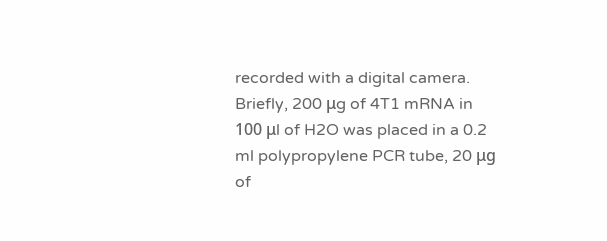recorded with a digital camera. Briefly, 200 μg of 4T1 mRNA in 100 μl of H2O was placed in a 0.2 ml polypropylene PCR tube, 20 μg of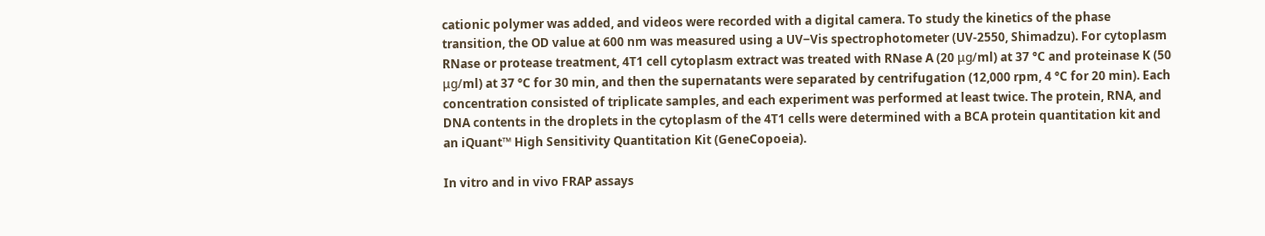cationic polymer was added, and videos were recorded with a digital camera. To study the kinetics of the phase transition, the OD value at 600 nm was measured using a UV‒Vis spectrophotometer (UV-2550, Shimadzu). For cytoplasm RNase or protease treatment, 4T1 cell cytoplasm extract was treated with RNase A (20 μg/ml) at 37 °C and proteinase K (50 μg/ml) at 37 °C for 30 min, and then the supernatants were separated by centrifugation (12,000 rpm, 4 °C for 20 min). Each concentration consisted of triplicate samples, and each experiment was performed at least twice. The protein, RNA, and DNA contents in the droplets in the cytoplasm of the 4T1 cells were determined with a BCA protein quantitation kit and an iQuant™ High Sensitivity Quantitation Kit (GeneCopoeia).

In vitro and in vivo FRAP assays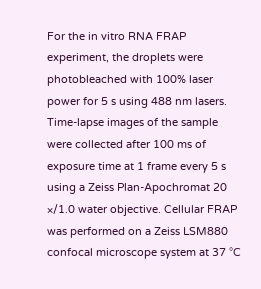For the in vitro RNA FRAP experiment, the droplets were photobleached with 100% laser power for 5 s using 488 nm lasers. Time-lapse images of the sample were collected after 100 ms of exposure time at 1 frame every 5 s using a Zeiss Plan-Apochromat 20 ×/1.0 water objective. Cellular FRAP was performed on a Zeiss LSM880 confocal microscope system at 37 °C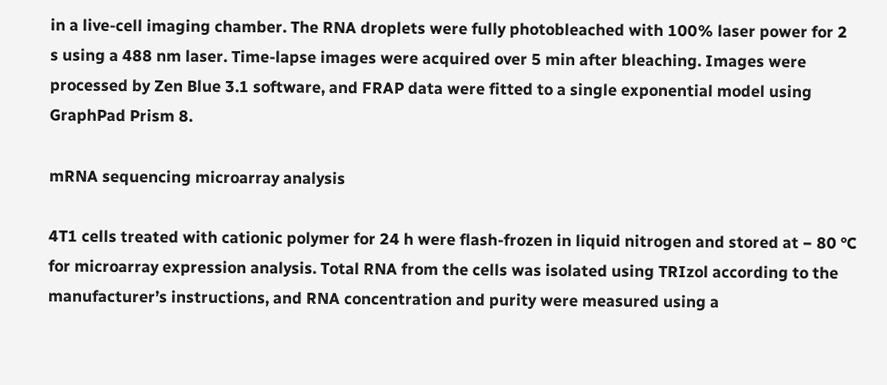in a live-cell imaging chamber. The RNA droplets were fully photobleached with 100% laser power for 2 s using a 488 nm laser. Time-lapse images were acquired over 5 min after bleaching. Images were processed by Zen Blue 3.1 software, and FRAP data were fitted to a single exponential model using GraphPad Prism 8.

mRNA sequencing microarray analysis

4T1 cells treated with cationic polymer for 24 h were flash-frozen in liquid nitrogen and stored at − 80 °C for microarray expression analysis. Total RNA from the cells was isolated using TRIzol according to the manufacturer’s instructions, and RNA concentration and purity were measured using a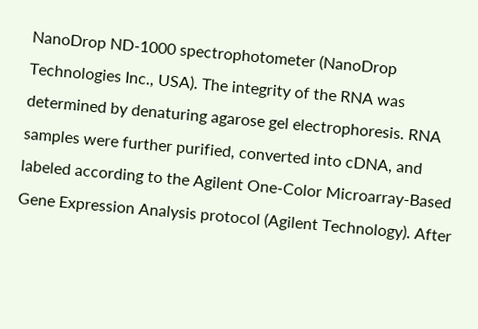NanoDrop ND-1000 spectrophotometer (NanoDrop Technologies Inc., USA). The integrity of the RNA was determined by denaturing agarose gel electrophoresis. RNA samples were further purified, converted into cDNA, and labeled according to the Agilent One-Color Microarray-Based Gene Expression Analysis protocol (Agilent Technology). After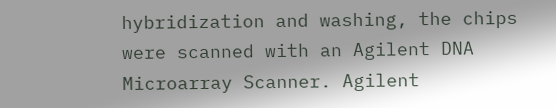hybridization and washing, the chips were scanned with an Agilent DNA Microarray Scanner. Agilent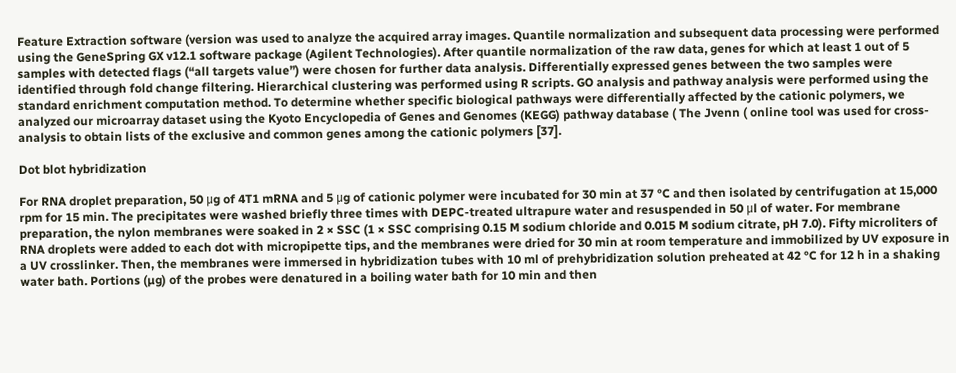Feature Extraction software (version was used to analyze the acquired array images. Quantile normalization and subsequent data processing were performed using the GeneSpring GX v12.1 software package (Agilent Technologies). After quantile normalization of the raw data, genes for which at least 1 out of 5 samples with detected flags (“all targets value”) were chosen for further data analysis. Differentially expressed genes between the two samples were identified through fold change filtering. Hierarchical clustering was performed using R scripts. GO analysis and pathway analysis were performed using the standard enrichment computation method. To determine whether specific biological pathways were differentially affected by the cationic polymers, we analyzed our microarray dataset using the Kyoto Encyclopedia of Genes and Genomes (KEGG) pathway database ( The Jvenn ( online tool was used for cross-analysis to obtain lists of the exclusive and common genes among the cationic polymers [37].

Dot blot hybridization

For RNA droplet preparation, 50 μg of 4T1 mRNA and 5 μg of cationic polymer were incubated for 30 min at 37 °C and then isolated by centrifugation at 15,000 rpm for 15 min. The precipitates were washed briefly three times with DEPC-treated ultrapure water and resuspended in 50 μl of water. For membrane preparation, the nylon membranes were soaked in 2 × SSC (1 × SSC comprising 0.15 M sodium chloride and 0.015 M sodium citrate, pH 7.0). Fifty microliters of RNA droplets were added to each dot with micropipette tips, and the membranes were dried for 30 min at room temperature and immobilized by UV exposure in a UV crosslinker. Then, the membranes were immersed in hybridization tubes with 10 ml of prehybridization solution preheated at 42 °C for 12 h in a shaking water bath. Portions (µg) of the probes were denatured in a boiling water bath for 10 min and then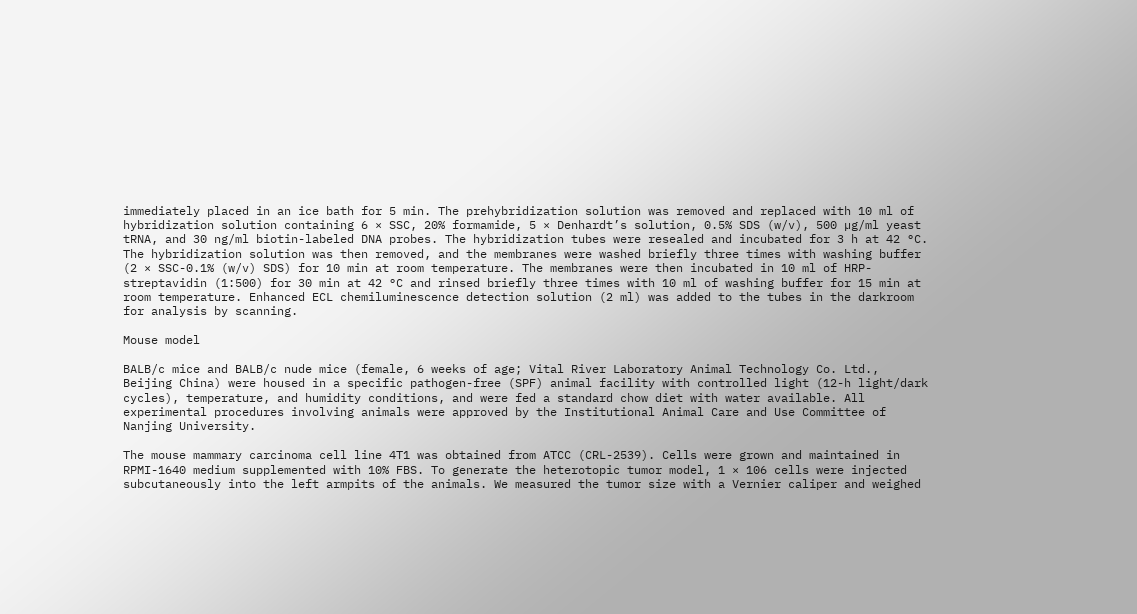immediately placed in an ice bath for 5 min. The prehybridization solution was removed and replaced with 10 ml of hybridization solution containing 6 × SSC, 20% formamide, 5 × Denhardt’s solution, 0.5% SDS (w/v), 500 µg/ml yeast tRNA, and 30 ng/ml biotin-labeled DNA probes. The hybridization tubes were resealed and incubated for 3 h at 42 °C. The hybridization solution was then removed, and the membranes were washed briefly three times with washing buffer (2 × SSC-0.1% (w/v) SDS) for 10 min at room temperature. The membranes were then incubated in 10 ml of HRP-streptavidin (1:500) for 30 min at 42 °C and rinsed briefly three times with 10 ml of washing buffer for 15 min at room temperature. Enhanced ECL chemiluminescence detection solution (2 ml) was added to the tubes in the darkroom for analysis by scanning.

Mouse model

BALB/c mice and BALB/c nude mice (female, 6 weeks of age; Vital River Laboratory Animal Technology Co. Ltd., Beijing China) were housed in a specific pathogen-free (SPF) animal facility with controlled light (12-h light/dark cycles), temperature, and humidity conditions, and were fed a standard chow diet with water available. All experimental procedures involving animals were approved by the Institutional Animal Care and Use Committee of Nanjing University.

The mouse mammary carcinoma cell line 4T1 was obtained from ATCC (CRL-2539). Cells were grown and maintained in RPMI-1640 medium supplemented with 10% FBS. To generate the heterotopic tumor model, 1 × 106 cells were injected subcutaneously into the left armpits of the animals. We measured the tumor size with a Vernier caliper and weighed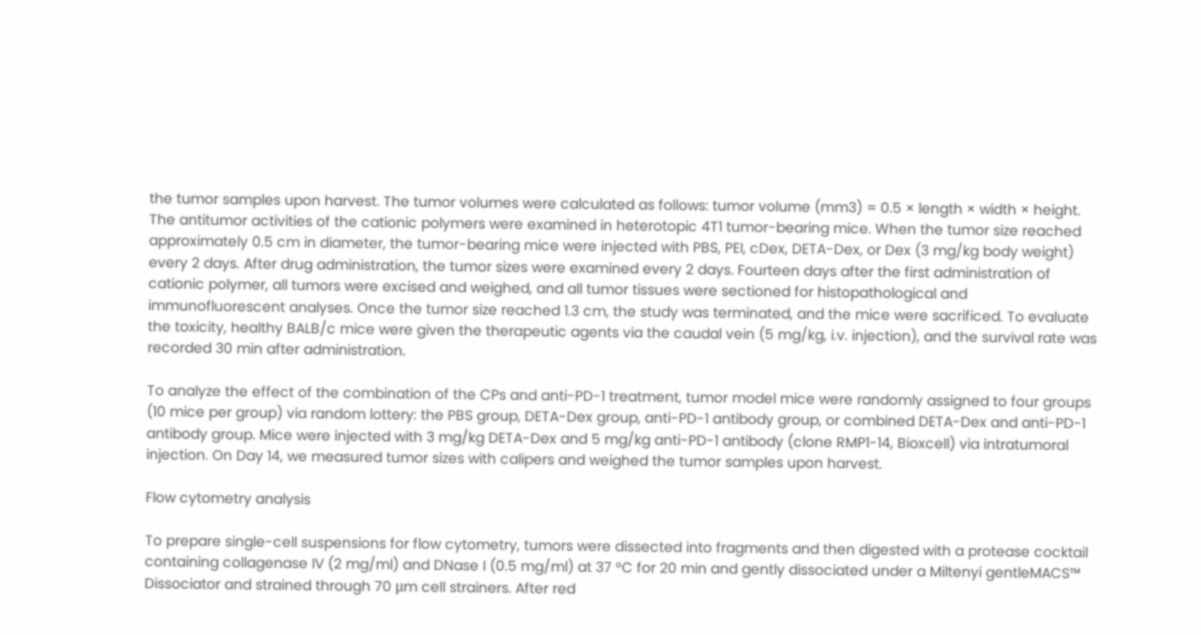the tumor samples upon harvest. The tumor volumes were calculated as follows: tumor volume (mm3) = 0.5 × length × width × height. The antitumor activities of the cationic polymers were examined in heterotopic 4T1 tumor-bearing mice. When the tumor size reached approximately 0.5 cm in diameter, the tumor-bearing mice were injected with PBS, PEI, cDex, DETA-Dex, or Dex (3 mg/kg body weight) every 2 days. After drug administration, the tumor sizes were examined every 2 days. Fourteen days after the first administration of cationic polymer, all tumors were excised and weighed, and all tumor tissues were sectioned for histopathological and immunofluorescent analyses. Once the tumor size reached 1.3 cm, the study was terminated, and the mice were sacrificed. To evaluate the toxicity, healthy BALB/c mice were given the therapeutic agents via the caudal vein (5 mg/kg, i.v. injection), and the survival rate was recorded 30 min after administration.

To analyze the effect of the combination of the CPs and anti-PD-1 treatment, tumor model mice were randomly assigned to four groups (10 mice per group) via random lottery: the PBS group, DETA-Dex group, anti-PD-1 antibody group, or combined DETA-Dex and anti-PD-1 antibody group. Mice were injected with 3 mg/kg DETA-Dex and 5 mg/kg anti-PD-1 antibody (clone RMP1-14, Bioxcell) via intratumoral injection. On Day 14, we measured tumor sizes with calipers and weighed the tumor samples upon harvest.

Flow cytometry analysis

To prepare single-cell suspensions for flow cytometry, tumors were dissected into fragments and then digested with a protease cocktail containing collagenase IV (2 mg/ml) and DNase I (0.5 mg/ml) at 37 °C for 20 min and gently dissociated under a Miltenyi gentleMACS™ Dissociator and strained through 70 μm cell strainers. After red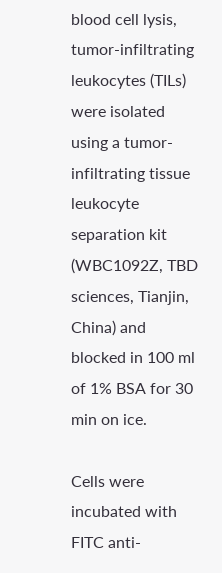blood cell lysis, tumor-infiltrating leukocytes (TILs) were isolated using a tumor-infiltrating tissue leukocyte separation kit (WBC1092Z, TBD sciences, Tianjin, China) and blocked in 100 ml of 1% BSA for 30 min on ice.

Cells were incubated with FITC anti-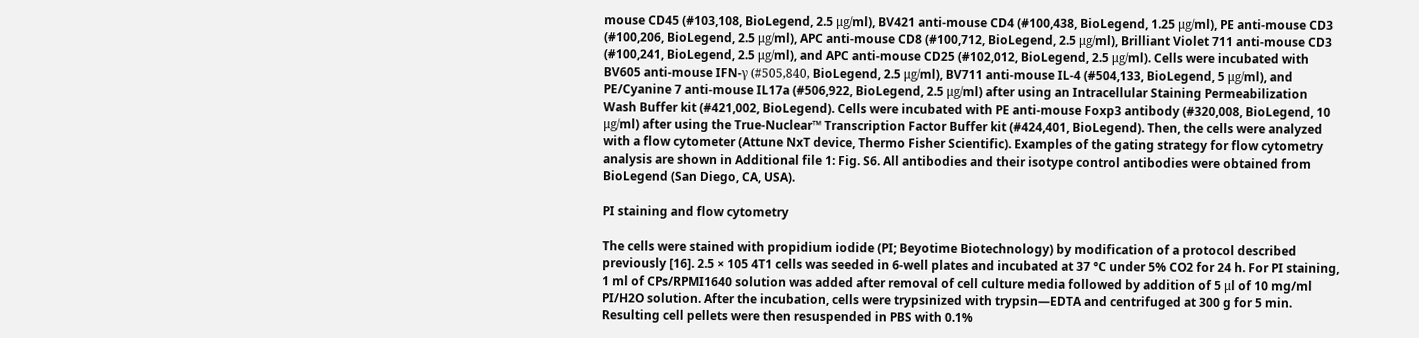mouse CD45 (#103,108, BioLegend, 2.5 μg/ml), BV421 anti-mouse CD4 (#100,438, BioLegend, 1.25 μg/ml), PE anti-mouse CD3 (#100,206, BioLegend, 2.5 μg/ml), APC anti-mouse CD8 (#100,712, BioLegend, 2.5 μg/ml), Brilliant Violet 711 anti-mouse CD3 (#100,241, BioLegend, 2.5 μg/ml), and APC anti-mouse CD25 (#102,012, BioLegend, 2.5 μg/ml). Cells were incubated with BV605 anti-mouse IFN-γ (#505,840, BioLegend, 2.5 μg/ml), BV711 anti-mouse IL-4 (#504,133, BioLegend, 5 μg/ml), and PE/Cyanine 7 anti-mouse IL17a (#506,922, BioLegend, 2.5 μg/ml) after using an Intracellular Staining Permeabilization Wash Buffer kit (#421,002, BioLegend). Cells were incubated with PE anti-mouse Foxp3 antibody (#320,008, BioLegend, 10 μg/ml) after using the True-Nuclear™ Transcription Factor Buffer kit (#424,401, BioLegend). Then, the cells were analyzed with a flow cytometer (Attune NxT device, Thermo Fisher Scientific). Examples of the gating strategy for flow cytometry analysis are shown in Additional file 1: Fig. S6. All antibodies and their isotype control antibodies were obtained from BioLegend (San Diego, CA, USA).

PI staining and flow cytometry

The cells were stained with propidium iodide (PI; Beyotime Biotechnology) by modification of a protocol described previously [16]. 2.5 × 105 4T1 cells was seeded in 6-well plates and incubated at 37 °C under 5% CO2 for 24 h. For PI staining, 1 ml of CPs/RPMI1640 solution was added after removal of cell culture media followed by addition of 5 μl of 10 mg/ml PI/H2O solution. After the incubation, cells were trypsinized with trypsin—EDTA and centrifuged at 300 g for 5 min. Resulting cell pellets were then resuspended in PBS with 0.1%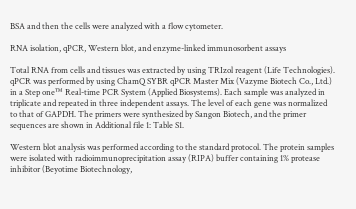BSA and then the cells were analyzed with a flow cytometer.

RNA isolation, qPCR, Western blot, and enzyme-linked immunosorbent assays

Total RNA from cells and tissues was extracted by using TRIzol reagent (Life Technologies). qPCR was performed by using ChamQ SYBR qPCR Master Mix (Vazyme Biotech Co., Ltd.) in a Step one™ Real-time PCR System (Applied Biosystems). Each sample was analyzed in triplicate and repeated in three independent assays. The level of each gene was normalized to that of GAPDH. The primers were synthesized by Sangon Biotech, and the primer sequences are shown in Additional file 1: Table S1.

Western blot analysis was performed according to the standard protocol. The protein samples were isolated with radioimmunoprecipitation assay (RIPA) buffer containing 1% protease inhibitor (Beyotime Biotechnology,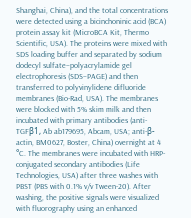Shanghai, China), and the total concentrations were detected using a bicinchoninic acid (BCA) protein assay kit (MicroBCA Kit, Thermo Scientific, USA). The proteins were mixed with SDS loading buffer and separated by sodium dodecyl sulfate–polyacrylamide gel electrophoresis (SDS–PAGE) and then transferred to polyvinylidene difluoride membranes (Bio-Rad, USA). The membranes were blocked with 5% skim milk and then incubated with primary antibodies (anti-TGFβ1, Ab ab179695, Abcam, USA; anti-β-actin, BM0627, Boster, China) overnight at 4 °C. The membranes were incubated with HRP-conjugated secondary antibodies (Life Technologies, USA) after three washes with PBST (PBS with 0.1% v/v Tween-20). After washing, the positive signals were visualized with fluorography using an enhanced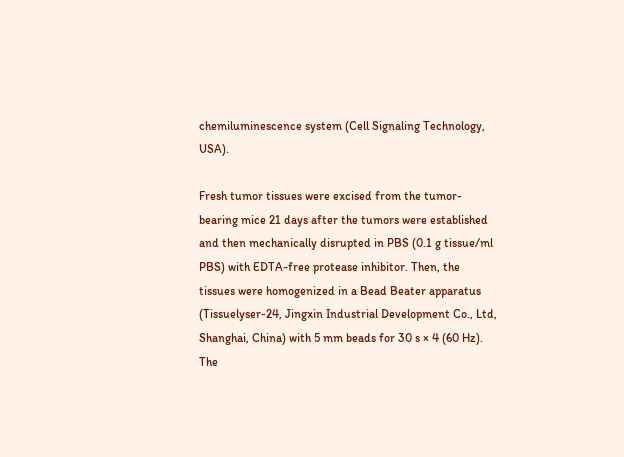chemiluminescence system (Cell Signaling Technology, USA).

Fresh tumor tissues were excised from the tumor-bearing mice 21 days after the tumors were established and then mechanically disrupted in PBS (0.1 g tissue/ml PBS) with EDTA-free protease inhibitor. Then, the tissues were homogenized in a Bead Beater apparatus (Tissuelyser-24, Jingxin Industrial Development Co., Ltd, Shanghai, China) with 5 mm beads for 30 s × 4 (60 Hz). The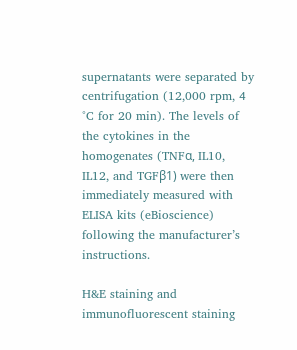supernatants were separated by centrifugation (12,000 rpm, 4 °C for 20 min). The levels of the cytokines in the homogenates (TNFα, IL10, IL12, and TGFβ1) were then immediately measured with ELISA kits (eBioscience) following the manufacturer’s instructions.

H&E staining and immunofluorescent staining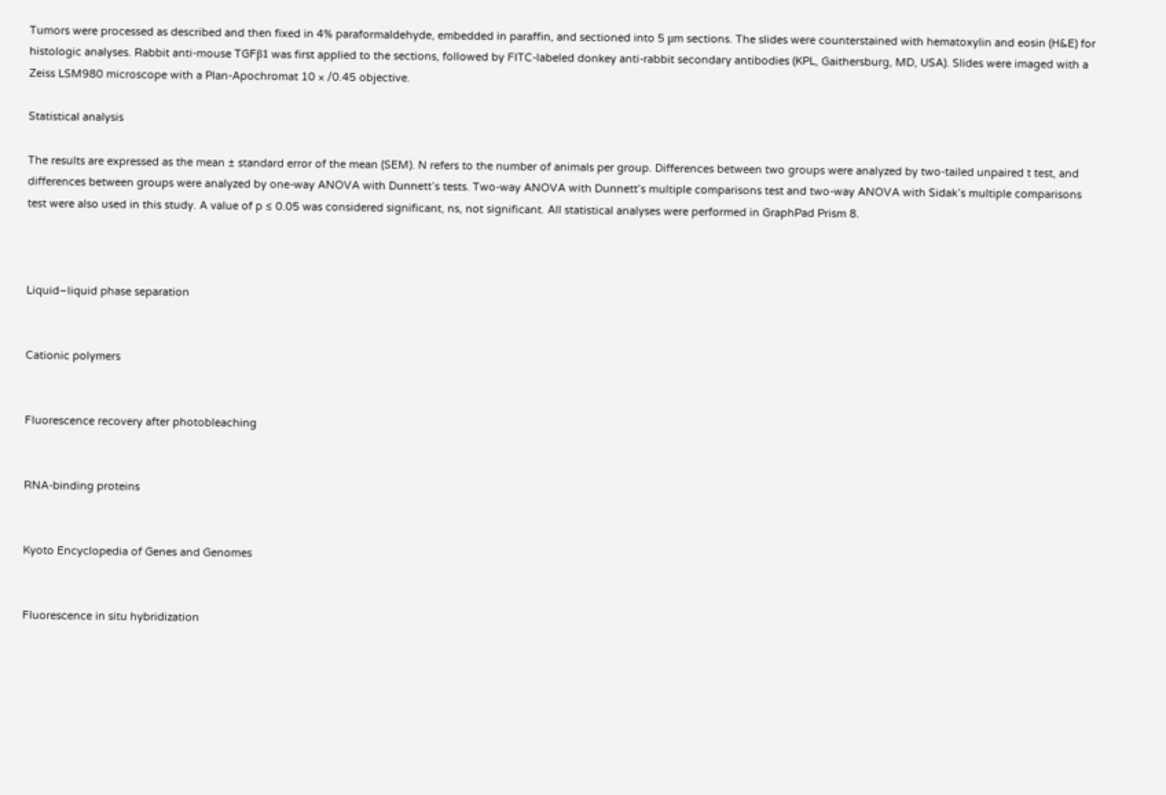Tumors were processed as described and then fixed in 4% paraformaldehyde, embedded in paraffin, and sectioned into 5 μm sections. The slides were counterstained with hematoxylin and eosin (H&E) for histologic analyses. Rabbit anti-mouse TGFβ1 was first applied to the sections, followed by FITC-labeled donkey anti-rabbit secondary antibodies (KPL, Gaithersburg, MD, USA). Slides were imaged with a Zeiss LSM980 microscope with a Plan-Apochromat 10 × /0.45 objective.

Statistical analysis

The results are expressed as the mean ± standard error of the mean (SEM). N refers to the number of animals per group. Differences between two groups were analyzed by two-tailed unpaired t test, and differences between groups were analyzed by one-way ANOVA with Dunnett’s tests. Two-way ANOVA with Dunnett’s multiple comparisons test and two-way ANOVA with Sidak’s multiple comparisons test were also used in this study. A value of p ≤ 0.05 was considered significant, ns, not significant. All statistical analyses were performed in GraphPad Prism 8.



Liquid‒liquid phase separation


Cationic polymers


Fluorescence recovery after photobleaching


RNA-binding proteins


Kyoto Encyclopedia of Genes and Genomes


Fluorescence in situ hybridization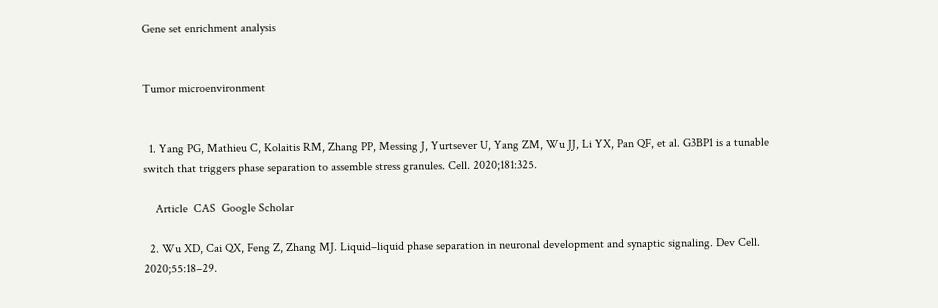Gene set enrichment analysis


Tumor microenvironment


  1. Yang PG, Mathieu C, Kolaitis RM, Zhang PP, Messing J, Yurtsever U, Yang ZM, Wu JJ, Li YX, Pan QF, et al. G3BP1 is a tunable switch that triggers phase separation to assemble stress granules. Cell. 2020;181:325.

    Article  CAS  Google Scholar

  2. Wu XD, Cai QX, Feng Z, Zhang MJ. Liquid–liquid phase separation in neuronal development and synaptic signaling. Dev Cell. 2020;55:18–29.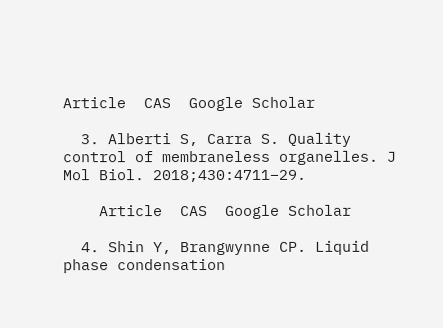Article  CAS  Google Scholar

  3. Alberti S, Carra S. Quality control of membraneless organelles. J Mol Biol. 2018;430:4711–29.

    Article  CAS  Google Scholar

  4. Shin Y, Brangwynne CP. Liquid phase condensation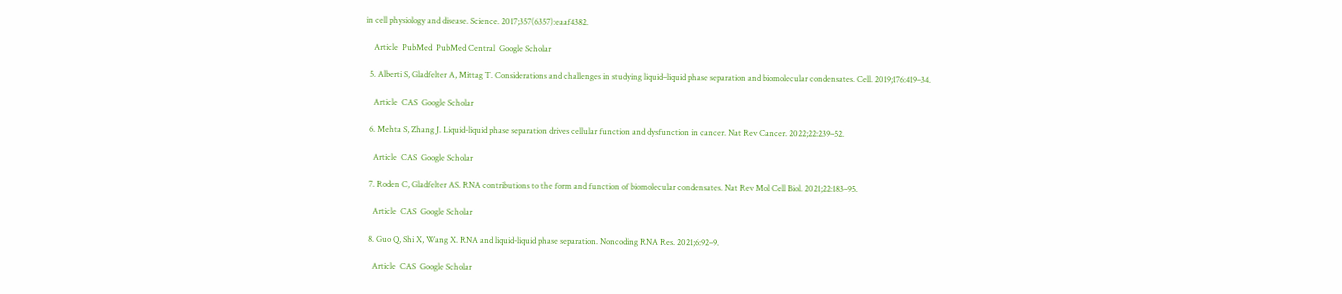in cell physiology and disease. Science. 2017;357(6357):eaaf4382.

    Article  PubMed  PubMed Central  Google Scholar

  5. Alberti S, Gladfelter A, Mittag T. Considerations and challenges in studying liquid–liquid phase separation and biomolecular condensates. Cell. 2019;176:419–34.

    Article  CAS  Google Scholar

  6. Mehta S, Zhang J. Liquid-liquid phase separation drives cellular function and dysfunction in cancer. Nat Rev Cancer. 2022;22:239–52.

    Article  CAS  Google Scholar

  7. Roden C, Gladfelter AS. RNA contributions to the form and function of biomolecular condensates. Nat Rev Mol Cell Biol. 2021;22:183–95.

    Article  CAS  Google Scholar

  8. Guo Q, Shi X, Wang X. RNA and liquid-liquid phase separation. Noncoding RNA Res. 2021;6:92–9.

    Article  CAS  Google Scholar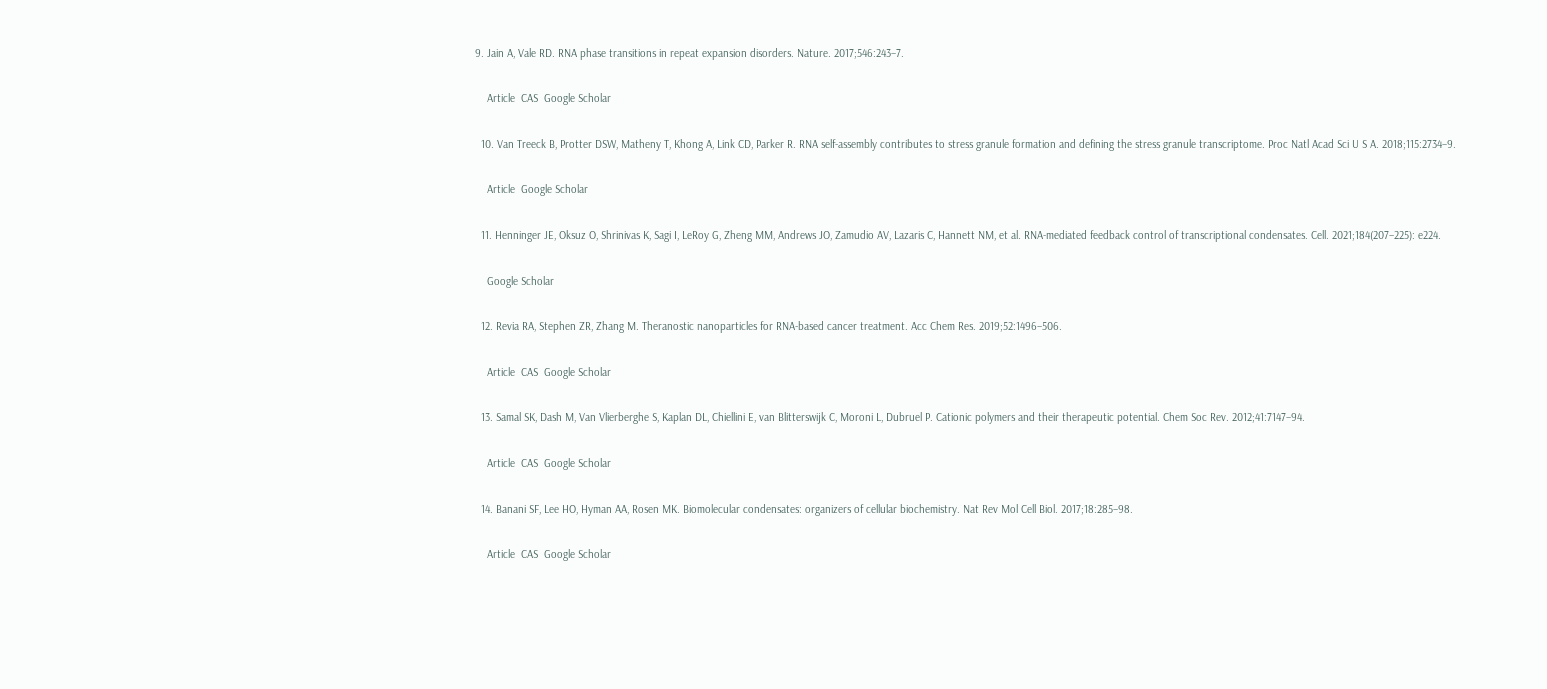9. Jain A, Vale RD. RNA phase transitions in repeat expansion disorders. Nature. 2017;546:243–7.

    Article  CAS  Google Scholar

  10. Van Treeck B, Protter DSW, Matheny T, Khong A, Link CD, Parker R. RNA self-assembly contributes to stress granule formation and defining the stress granule transcriptome. Proc Natl Acad Sci U S A. 2018;115:2734–9.

    Article  Google Scholar

  11. Henninger JE, Oksuz O, Shrinivas K, Sagi I, LeRoy G, Zheng MM, Andrews JO, Zamudio AV, Lazaris C, Hannett NM, et al. RNA-mediated feedback control of transcriptional condensates. Cell. 2021;184(207–225): e224.

    Google Scholar

  12. Revia RA, Stephen ZR, Zhang M. Theranostic nanoparticles for RNA-based cancer treatment. Acc Chem Res. 2019;52:1496–506.

    Article  CAS  Google Scholar

  13. Samal SK, Dash M, Van Vlierberghe S, Kaplan DL, Chiellini E, van Blitterswijk C, Moroni L, Dubruel P. Cationic polymers and their therapeutic potential. Chem Soc Rev. 2012;41:7147–94.

    Article  CAS  Google Scholar

  14. Banani SF, Lee HO, Hyman AA, Rosen MK. Biomolecular condensates: organizers of cellular biochemistry. Nat Rev Mol Cell Biol. 2017;18:285–98.

    Article  CAS  Google Scholar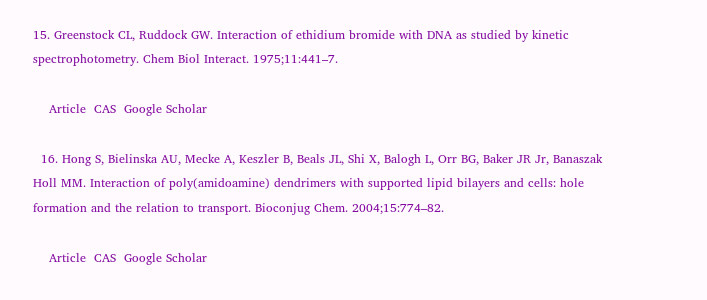15. Greenstock CL, Ruddock GW. Interaction of ethidium bromide with DNA as studied by kinetic spectrophotometry. Chem Biol Interact. 1975;11:441–7.

    Article  CAS  Google Scholar

  16. Hong S, Bielinska AU, Mecke A, Keszler B, Beals JL, Shi X, Balogh L, Orr BG, Baker JR Jr, Banaszak Holl MM. Interaction of poly(amidoamine) dendrimers with supported lipid bilayers and cells: hole formation and the relation to transport. Bioconjug Chem. 2004;15:774–82.

    Article  CAS  Google Scholar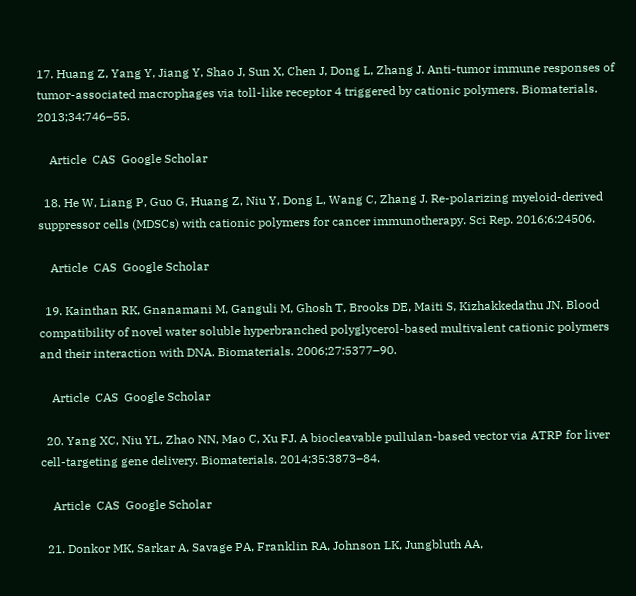17. Huang Z, Yang Y, Jiang Y, Shao J, Sun X, Chen J, Dong L, Zhang J. Anti-tumor immune responses of tumor-associated macrophages via toll-like receptor 4 triggered by cationic polymers. Biomaterials. 2013;34:746–55.

    Article  CAS  Google Scholar

  18. He W, Liang P, Guo G, Huang Z, Niu Y, Dong L, Wang C, Zhang J. Re-polarizing myeloid-derived suppressor cells (MDSCs) with cationic polymers for cancer immunotherapy. Sci Rep. 2016;6:24506.

    Article  CAS  Google Scholar

  19. Kainthan RK, Gnanamani M, Ganguli M, Ghosh T, Brooks DE, Maiti S, Kizhakkedathu JN. Blood compatibility of novel water soluble hyperbranched polyglycerol-based multivalent cationic polymers and their interaction with DNA. Biomaterials. 2006;27:5377–90.

    Article  CAS  Google Scholar

  20. Yang XC, Niu YL, Zhao NN, Mao C, Xu FJ. A biocleavable pullulan-based vector via ATRP for liver cell-targeting gene delivery. Biomaterials. 2014;35:3873–84.

    Article  CAS  Google Scholar

  21. Donkor MK, Sarkar A, Savage PA, Franklin RA, Johnson LK, Jungbluth AA,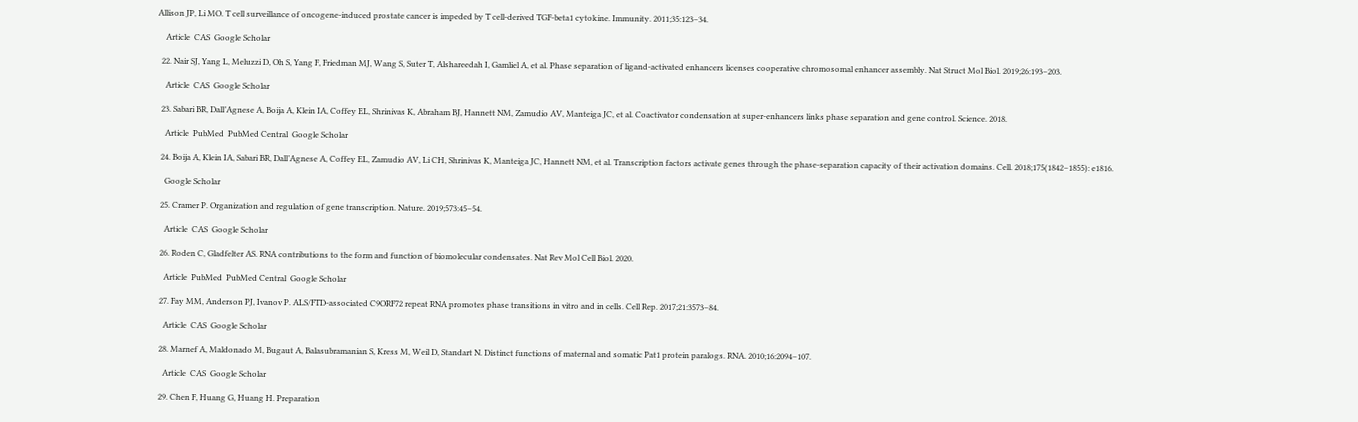Allison JP, Li MO. T cell surveillance of oncogene-induced prostate cancer is impeded by T cell-derived TGF-beta1 cytokine. Immunity. 2011;35:123–34.

    Article  CAS  Google Scholar

  22. Nair SJ, Yang L, Meluzzi D, Oh S, Yang F, Friedman MJ, Wang S, Suter T, Alshareedah I, Gamliel A, et al. Phase separation of ligand-activated enhancers licenses cooperative chromosomal enhancer assembly. Nat Struct Mol Biol. 2019;26:193–203.

    Article  CAS  Google Scholar

  23. Sabari BR, Dall’Agnese A, Boija A, Klein IA, Coffey EL, Shrinivas K, Abraham BJ, Hannett NM, Zamudio AV, Manteiga JC, et al. Coactivator condensation at super-enhancers links phase separation and gene control. Science. 2018.

    Article  PubMed  PubMed Central  Google Scholar

  24. Boija A, Klein IA, Sabari BR, Dall’Agnese A, Coffey EL, Zamudio AV, Li CH, Shrinivas K, Manteiga JC, Hannett NM, et al. Transcription factors activate genes through the phase-separation capacity of their activation domains. Cell. 2018;175(1842–1855): e1816.

    Google Scholar

  25. Cramer P. Organization and regulation of gene transcription. Nature. 2019;573:45–54.

    Article  CAS  Google Scholar

  26. Roden C, Gladfelter AS. RNA contributions to the form and function of biomolecular condensates. Nat Rev Mol Cell Biol. 2020.

    Article  PubMed  PubMed Central  Google Scholar

  27. Fay MM, Anderson PJ, Ivanov P. ALS/FTD-associated C9ORF72 repeat RNA promotes phase transitions in vitro and in cells. Cell Rep. 2017;21:3573–84.

    Article  CAS  Google Scholar

  28. Marnef A, Maldonado M, Bugaut A, Balasubramanian S, Kress M, Weil D, Standart N. Distinct functions of maternal and somatic Pat1 protein paralogs. RNA. 2010;16:2094–107.

    Article  CAS  Google Scholar

  29. Chen F, Huang G, Huang H. Preparation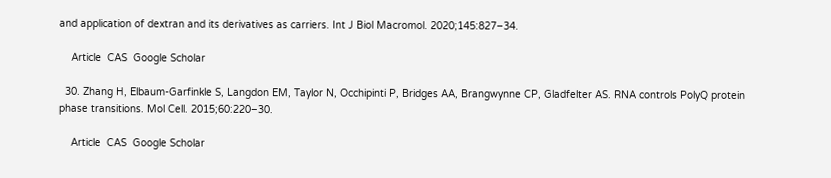and application of dextran and its derivatives as carriers. Int J Biol Macromol. 2020;145:827–34.

    Article  CAS  Google Scholar

  30. Zhang H, Elbaum-Garfinkle S, Langdon EM, Taylor N, Occhipinti P, Bridges AA, Brangwynne CP, Gladfelter AS. RNA controls PolyQ protein phase transitions. Mol Cell. 2015;60:220–30.

    Article  CAS  Google Scholar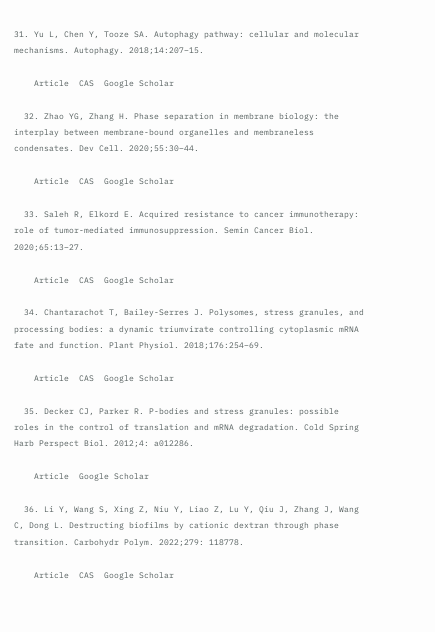31. Yu L, Chen Y, Tooze SA. Autophagy pathway: cellular and molecular mechanisms. Autophagy. 2018;14:207–15.

    Article  CAS  Google Scholar

  32. Zhao YG, Zhang H. Phase separation in membrane biology: the interplay between membrane-bound organelles and membraneless condensates. Dev Cell. 2020;55:30–44.

    Article  CAS  Google Scholar

  33. Saleh R, Elkord E. Acquired resistance to cancer immunotherapy: role of tumor-mediated immunosuppression. Semin Cancer Biol. 2020;65:13–27.

    Article  CAS  Google Scholar

  34. Chantarachot T, Bailey-Serres J. Polysomes, stress granules, and processing bodies: a dynamic triumvirate controlling cytoplasmic mRNA fate and function. Plant Physiol. 2018;176:254–69.

    Article  CAS  Google Scholar

  35. Decker CJ, Parker R. P-bodies and stress granules: possible roles in the control of translation and mRNA degradation. Cold Spring Harb Perspect Biol. 2012;4: a012286.

    Article  Google Scholar

  36. Li Y, Wang S, Xing Z, Niu Y, Liao Z, Lu Y, Qiu J, Zhang J, Wang C, Dong L. Destructing biofilms by cationic dextran through phase transition. Carbohydr Polym. 2022;279: 118778.

    Article  CAS  Google Scholar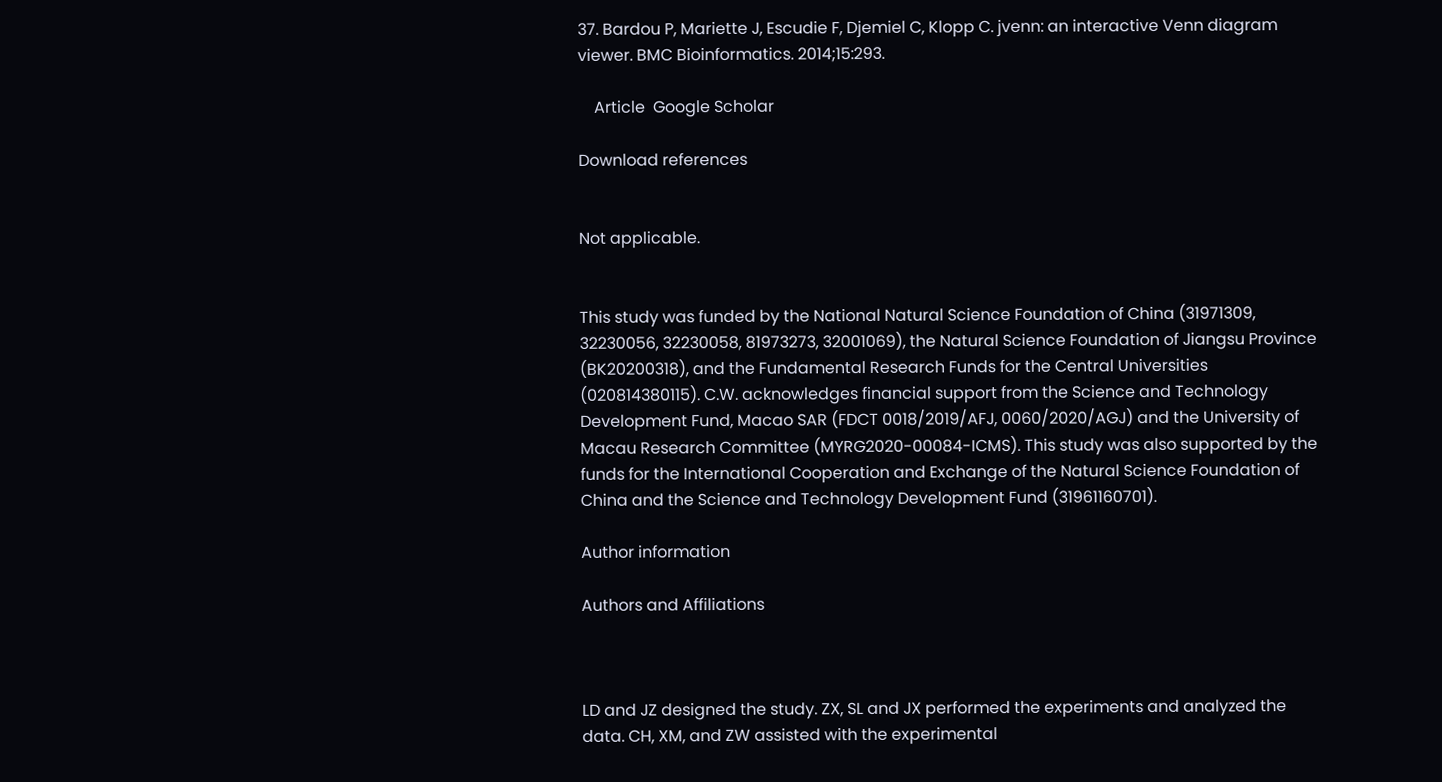37. Bardou P, Mariette J, Escudie F, Djemiel C, Klopp C. jvenn: an interactive Venn diagram viewer. BMC Bioinformatics. 2014;15:293.

    Article  Google Scholar

Download references


Not applicable.


This study was funded by the National Natural Science Foundation of China (31971309, 32230056, 32230058, 81973273, 32001069), the Natural Science Foundation of Jiangsu Province (BK20200318), and the Fundamental Research Funds for the Central Universities (020814380115). C.W. acknowledges financial support from the Science and Technology Development Fund, Macao SAR (FDCT 0018/2019/AFJ, 0060/2020/AGJ) and the University of Macau Research Committee (MYRG2020-00084-ICMS). This study was also supported by the funds for the International Cooperation and Exchange of the Natural Science Foundation of China and the Science and Technology Development Fund (31961160701).

Author information

Authors and Affiliations



LD and JZ designed the study. ZX, SL and JX performed the experiments and analyzed the data. CH, XM, and ZW assisted with the experimental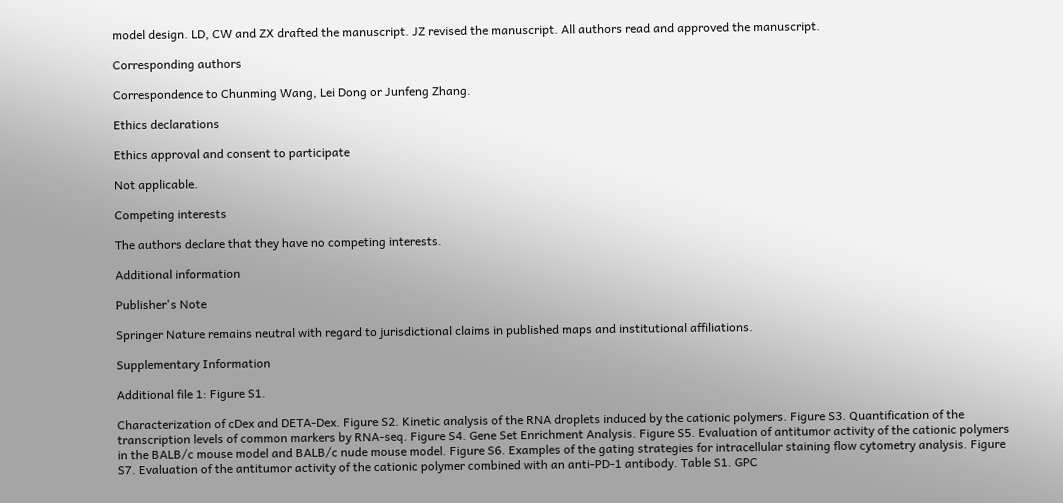model design. LD, CW and ZX drafted the manuscript. JZ revised the manuscript. All authors read and approved the manuscript.

Corresponding authors

Correspondence to Chunming Wang, Lei Dong or Junfeng Zhang.

Ethics declarations

Ethics approval and consent to participate

Not applicable.

Competing interests

The authors declare that they have no competing interests.

Additional information

Publisher's Note

Springer Nature remains neutral with regard to jurisdictional claims in published maps and institutional affiliations.

Supplementary Information

Additional file 1: Figure S1.

Characterization of cDex and DETA-Dex. Figure S2. Kinetic analysis of the RNA droplets induced by the cationic polymers. Figure S3. Quantification of the transcription levels of common markers by RNA-seq. Figure S4. Gene Set Enrichment Analysis. Figure S5. Evaluation of antitumor activity of the cationic polymers in the BALB/c mouse model and BALB/c nude mouse model. Figure S6. Examples of the gating strategies for intracellular staining flow cytometry analysis. Figure S7. Evaluation of the antitumor activity of the cationic polymer combined with an anti-PD-1 antibody. Table S1. GPC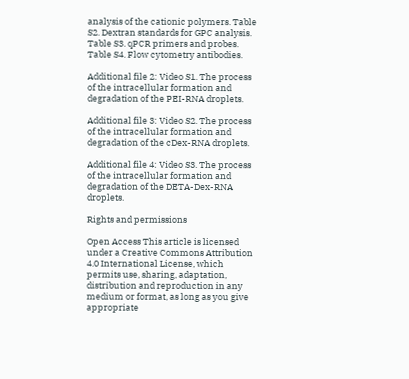analysis of the cationic polymers. Table S2. Dextran standards for GPC analysis. Table S3. qPCR primers and probes. Table S4. Flow cytometry antibodies.

Additional file 2: Video S1. The process of the intracellular formation and degradation of the PEI-RNA droplets.

Additional file 3: Video S2. The process of the intracellular formation and degradation of the cDex-RNA droplets.

Additional file 4: Video S3. The process of the intracellular formation and degradation of the DETA-Dex-RNA droplets.

Rights and permissions

Open Access This article is licensed under a Creative Commons Attribution 4.0 International License, which permits use, sharing, adaptation, distribution and reproduction in any medium or format, as long as you give appropriate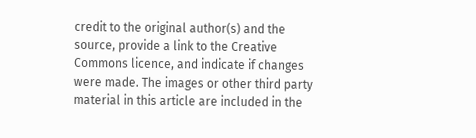credit to the original author(s) and the source, provide a link to the Creative Commons licence, and indicate if changes were made. The images or other third party material in this article are included in the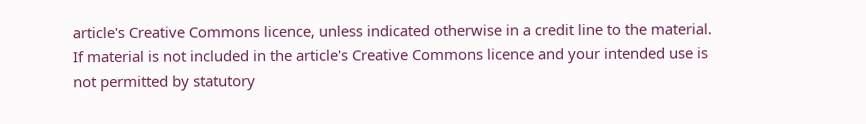article's Creative Commons licence, unless indicated otherwise in a credit line to the material. If material is not included in the article's Creative Commons licence and your intended use is not permitted by statutory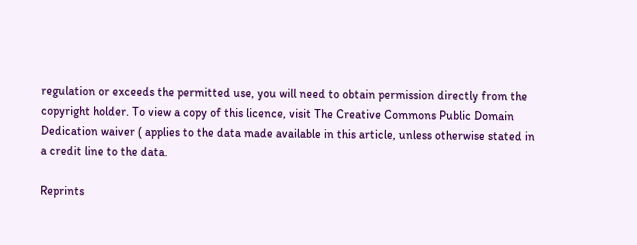regulation or exceeds the permitted use, you will need to obtain permission directly from the copyright holder. To view a copy of this licence, visit The Creative Commons Public Domain Dedication waiver ( applies to the data made available in this article, unless otherwise stated in a credit line to the data.

Reprints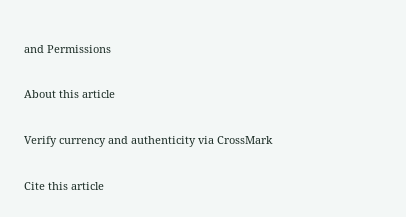and Permissions

About this article

Verify currency and authenticity via CrossMark

Cite this article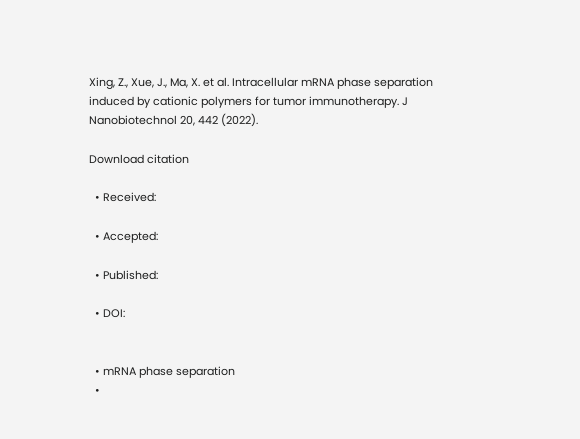Xing, Z., Xue, J., Ma, X. et al. Intracellular mRNA phase separation induced by cationic polymers for tumor immunotherapy. J Nanobiotechnol 20, 442 (2022).

Download citation

  • Received:

  • Accepted:

  • Published:

  • DOI:


  • mRNA phase separation
  •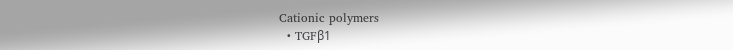Cationic polymers
  • TGFβ1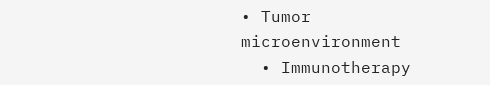• Tumor microenvironment
  • Immunotherapy